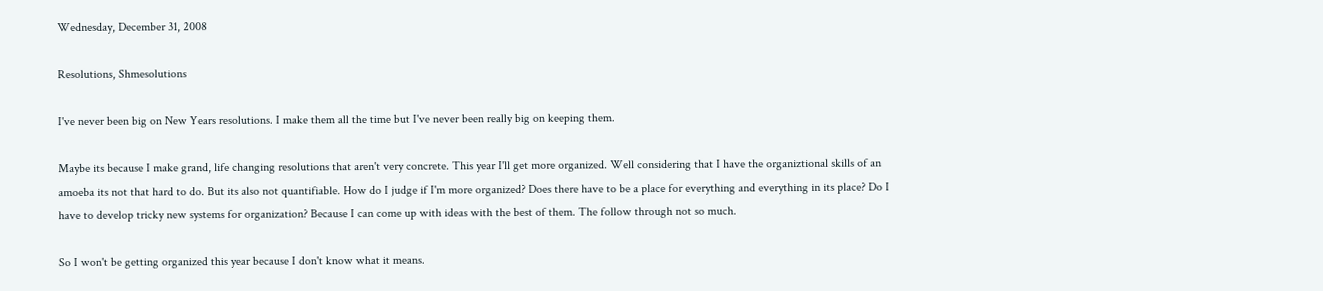Wednesday, December 31, 2008

Resolutions, Shmesolutions

I've never been big on New Years resolutions. I make them all the time but I've never been really big on keeping them.

Maybe its because I make grand, life changing resolutions that aren't very concrete. This year I'll get more organized. Well considering that I have the organiztional skills of an amoeba its not that hard to do. But its also not quantifiable. How do I judge if I'm more organized? Does there have to be a place for everything and everything in its place? Do I have to develop tricky new systems for organization? Because I can come up with ideas with the best of them. The follow through not so much.

So I won't be getting organized this year because I don't know what it means.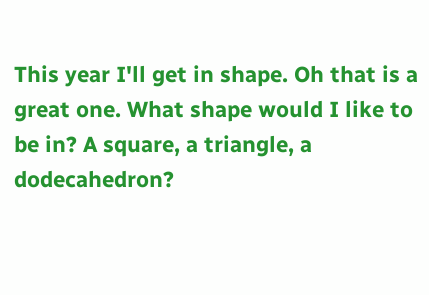This year I'll get in shape. Oh that is a great one. What shape would I like to be in? A square, a triangle, a dodecahedron?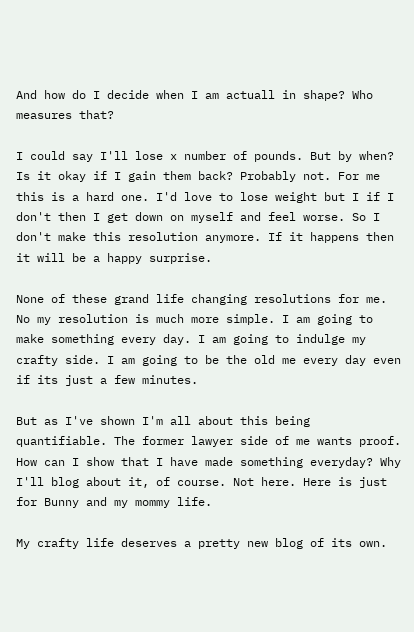And how do I decide when I am actuall in shape? Who measures that?

I could say I'll lose x number of pounds. But by when? Is it okay if I gain them back? Probably not. For me this is a hard one. I'd love to lose weight but I if I don't then I get down on myself and feel worse. So I don't make this resolution anymore. If it happens then it will be a happy surprise.

None of these grand life changing resolutions for me. No my resolution is much more simple. I am going to make something every day. I am going to indulge my crafty side. I am going to be the old me every day even if its just a few minutes.

But as I've shown I'm all about this being quantifiable. The former lawyer side of me wants proof. How can I show that I have made something everyday? Why I'll blog about it, of course. Not here. Here is just for Bunny and my mommy life.

My crafty life deserves a pretty new blog of its own.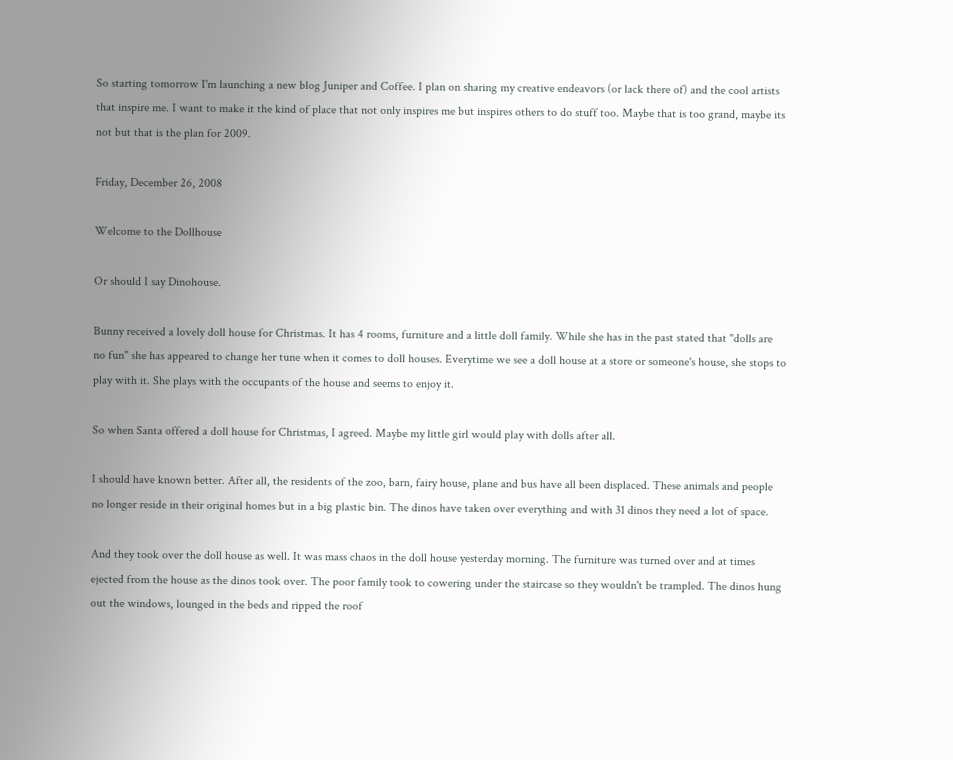So starting tomorrow I'm launching a new blog Juniper and Coffee. I plan on sharing my creative endeavors (or lack there of) and the cool artists that inspire me. I want to make it the kind of place that not only inspires me but inspires others to do stuff too. Maybe that is too grand, maybe its not but that is the plan for 2009.

Friday, December 26, 2008

Welcome to the Dollhouse

Or should I say Dinohouse.

Bunny received a lovely doll house for Christmas. It has 4 rooms, furniture and a little doll family. While she has in the past stated that "dolls are no fun" she has appeared to change her tune when it comes to doll houses. Everytime we see a doll house at a store or someone's house, she stops to play with it. She plays with the occupants of the house and seems to enjoy it.

So when Santa offered a doll house for Christmas, I agreed. Maybe my little girl would play with dolls after all.

I should have known better. After all, the residents of the zoo, barn, fairy house, plane and bus have all been displaced. These animals and people no longer reside in their original homes but in a big plastic bin. The dinos have taken over everything and with 31 dinos they need a lot of space.

And they took over the doll house as well. It was mass chaos in the doll house yesterday morning. The furniture was turned over and at times ejected from the house as the dinos took over. The poor family took to cowering under the staircase so they wouldn't be trampled. The dinos hung out the windows, lounged in the beds and ripped the roof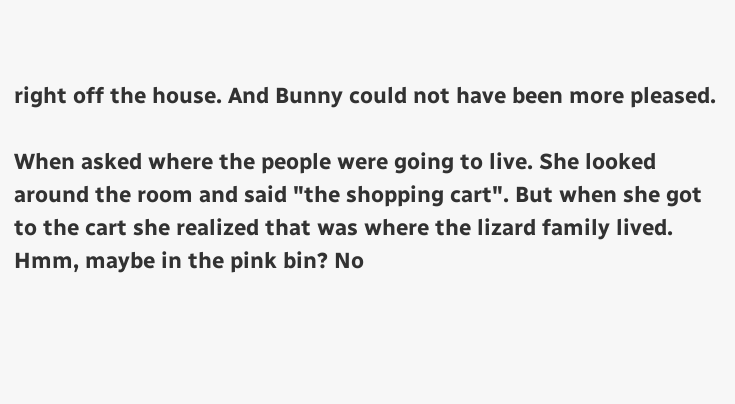right off the house. And Bunny could not have been more pleased.

When asked where the people were going to live. She looked around the room and said "the shopping cart". But when she got to the cart she realized that was where the lizard family lived. Hmm, maybe in the pink bin? No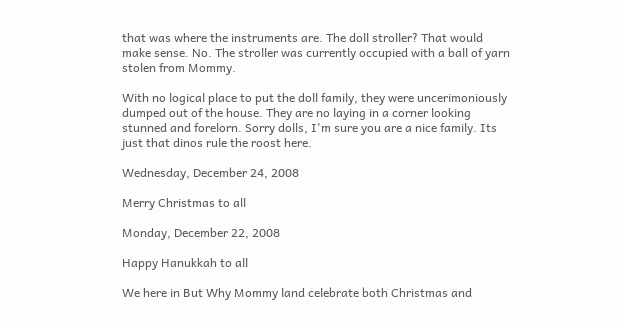that was where the instruments are. The doll stroller? That would make sense. No. The stroller was currently occupied with a ball of yarn stolen from Mommy.

With no logical place to put the doll family, they were uncerimoniously dumped out of the house. They are no laying in a corner looking stunned and forelorn. Sorry dolls, I'm sure you are a nice family. Its just that dinos rule the roost here.

Wednesday, December 24, 2008

Merry Christmas to all

Monday, December 22, 2008

Happy Hanukkah to all

We here in But Why Mommy land celebrate both Christmas and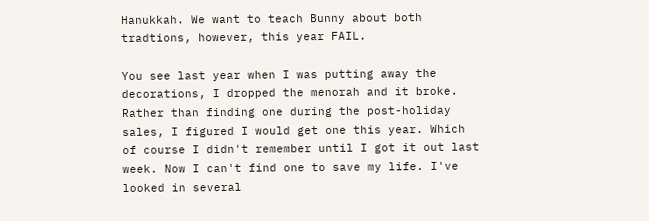Hanukkah. We want to teach Bunny about both tradtions, however, this year FAIL.

You see last year when I was putting away the decorations, I dropped the menorah and it broke. Rather than finding one during the post-holiday sales, I figured I would get one this year. Which of course I didn't remember until I got it out last week. Now I can't find one to save my life. I've looked in several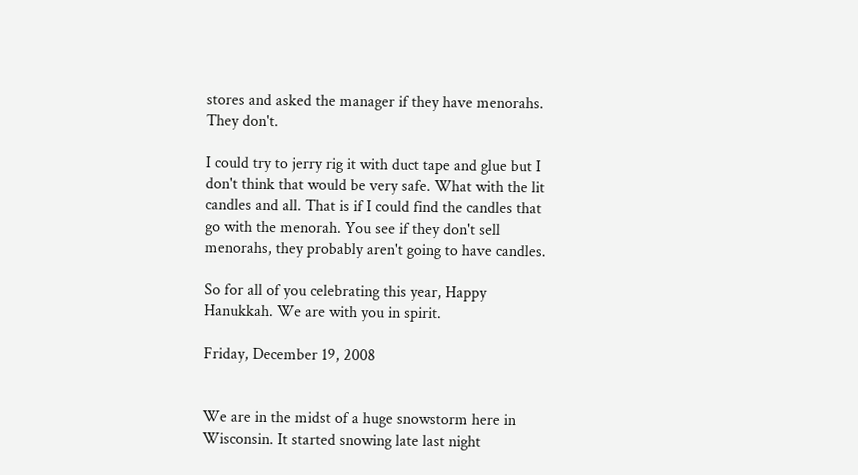stores and asked the manager if they have menorahs. They don't.

I could try to jerry rig it with duct tape and glue but I don't think that would be very safe. What with the lit candles and all. That is if I could find the candles that go with the menorah. You see if they don't sell menorahs, they probably aren't going to have candles.

So for all of you celebrating this year, Happy Hanukkah. We are with you in spirit.

Friday, December 19, 2008


We are in the midst of a huge snowstorm here in Wisconsin. It started snowing late last night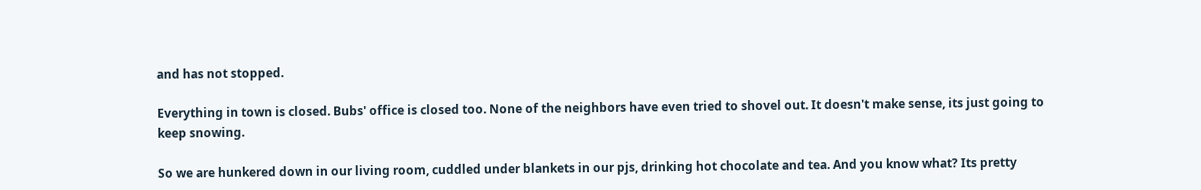and has not stopped.

Everything in town is closed. Bubs' office is closed too. None of the neighbors have even tried to shovel out. It doesn't make sense, its just going to keep snowing.

So we are hunkered down in our living room, cuddled under blankets in our pjs, drinking hot chocolate and tea. And you know what? Its pretty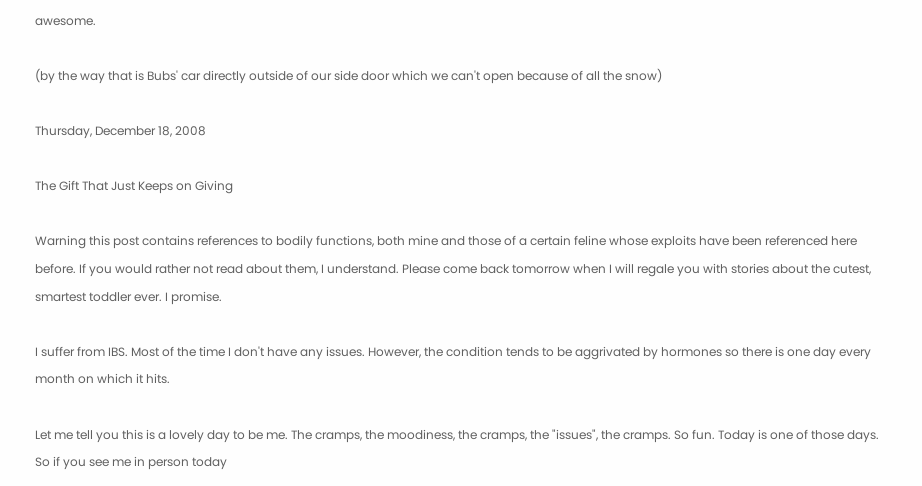awesome.

(by the way that is Bubs' car directly outside of our side door which we can't open because of all the snow)

Thursday, December 18, 2008

The Gift That Just Keeps on Giving

Warning this post contains references to bodily functions, both mine and those of a certain feline whose exploits have been referenced here before. If you would rather not read about them, I understand. Please come back tomorrow when I will regale you with stories about the cutest, smartest toddler ever. I promise.

I suffer from IBS. Most of the time I don't have any issues. However, the condition tends to be aggrivated by hormones so there is one day every month on which it hits.

Let me tell you this is a lovely day to be me. The cramps, the moodiness, the cramps, the "issues", the cramps. So fun. Today is one of those days. So if you see me in person today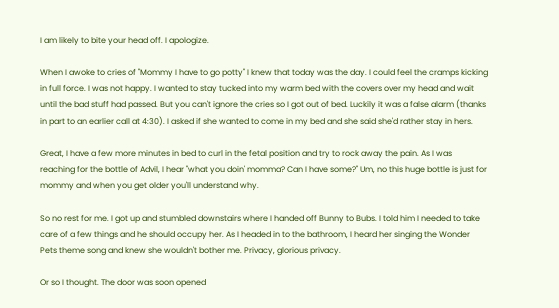I am likely to bite your head off. I apologize.

When I awoke to cries of "Mommy I have to go potty" I knew that today was the day. I could feel the cramps kicking in full force. I was not happy. I wanted to stay tucked into my warm bed with the covers over my head and wait until the bad stuff had passed. But you can't ignore the cries so I got out of bed. Luckily it was a false alarm (thanks in part to an earlier call at 4:30). I asked if she wanted to come in my bed and she said she'd rather stay in hers.

Great, I have a few more minutes in bed to curl in the fetal position and try to rock away the pain. As I was reaching for the bottle of Advil, I hear "what you doin' momma? Can I have some?" Um, no this huge bottle is just for mommy and when you get older you'll understand why.

So no rest for me. I got up and stumbled downstairs where I handed off Bunny to Bubs. I told him I needed to take care of a few things and he should occupy her. As I headed in to the bathroom, I heard her singing the Wonder Pets theme song and knew she wouldn't bother me. Privacy, glorious privacy.

Or so I thought. The door was soon opened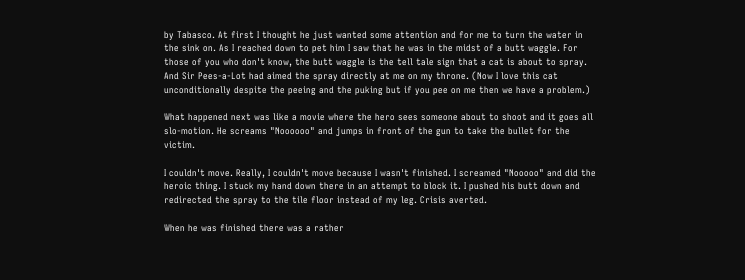by Tabasco. At first I thought he just wanted some attention and for me to turn the water in the sink on. As I reached down to pet him I saw that he was in the midst of a butt waggle. For those of you who don't know, the butt waggle is the tell tale sign that a cat is about to spray. And Sir Pees-a-Lot had aimed the spray directly at me on my throne. (Now I love this cat unconditionally despite the peeing and the puking but if you pee on me then we have a problem.)

What happened next was like a movie where the hero sees someone about to shoot and it goes all slo-motion. He screams "Noooooo" and jumps in front of the gun to take the bullet for the victim.

I couldn't move. Really, I couldn't move because I wasn't finished. I screamed "Nooooo" and did the heroic thing. I stuck my hand down there in an attempt to block it. I pushed his butt down and redirected the spray to the tile floor instead of my leg. Crisis averted.

When he was finished there was a rather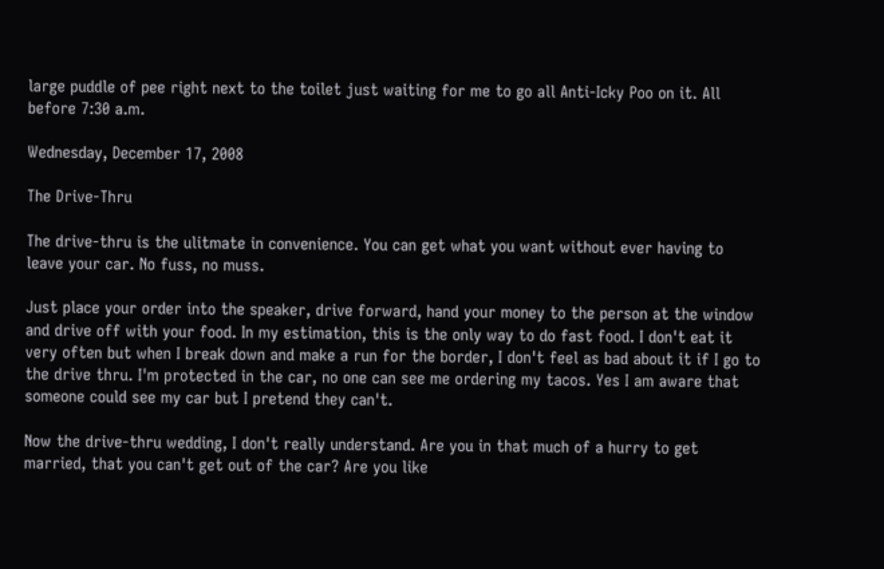large puddle of pee right next to the toilet just waiting for me to go all Anti-Icky Poo on it. All before 7:30 a.m.

Wednesday, December 17, 2008

The Drive-Thru

The drive-thru is the ulitmate in convenience. You can get what you want without ever having to leave your car. No fuss, no muss.

Just place your order into the speaker, drive forward, hand your money to the person at the window and drive off with your food. In my estimation, this is the only way to do fast food. I don't eat it very often but when I break down and make a run for the border, I don't feel as bad about it if I go to the drive thru. I'm protected in the car, no one can see me ordering my tacos. Yes I am aware that someone could see my car but I pretend they can't.

Now the drive-thru wedding, I don't really understand. Are you in that much of a hurry to get married, that you can't get out of the car? Are you like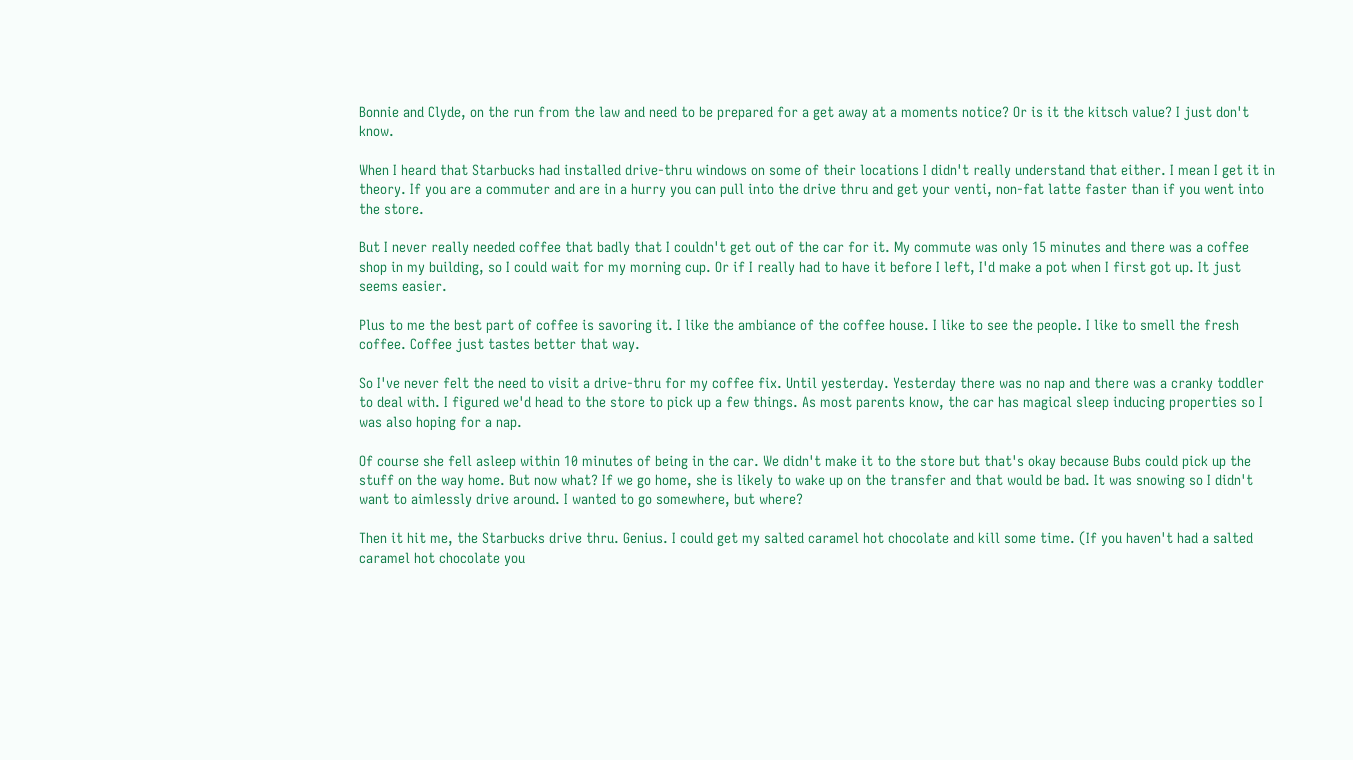Bonnie and Clyde, on the run from the law and need to be prepared for a get away at a moments notice? Or is it the kitsch value? I just don't know.

When I heard that Starbucks had installed drive-thru windows on some of their locations I didn't really understand that either. I mean I get it in theory. If you are a commuter and are in a hurry you can pull into the drive thru and get your venti, non-fat latte faster than if you went into the store.

But I never really needed coffee that badly that I couldn't get out of the car for it. My commute was only 15 minutes and there was a coffee shop in my building, so I could wait for my morning cup. Or if I really had to have it before I left, I'd make a pot when I first got up. It just seems easier.

Plus to me the best part of coffee is savoring it. I like the ambiance of the coffee house. I like to see the people. I like to smell the fresh coffee. Coffee just tastes better that way.

So I've never felt the need to visit a drive-thru for my coffee fix. Until yesterday. Yesterday there was no nap and there was a cranky toddler to deal with. I figured we'd head to the store to pick up a few things. As most parents know, the car has magical sleep inducing properties so I was also hoping for a nap.

Of course she fell asleep within 10 minutes of being in the car. We didn't make it to the store but that's okay because Bubs could pick up the stuff on the way home. But now what? If we go home, she is likely to wake up on the transfer and that would be bad. It was snowing so I didn't want to aimlessly drive around. I wanted to go somewhere, but where?

Then it hit me, the Starbucks drive thru. Genius. I could get my salted caramel hot chocolate and kill some time. (If you haven't had a salted caramel hot chocolate you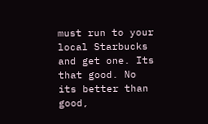must run to your local Starbucks and get one. Its that good. No its better than good,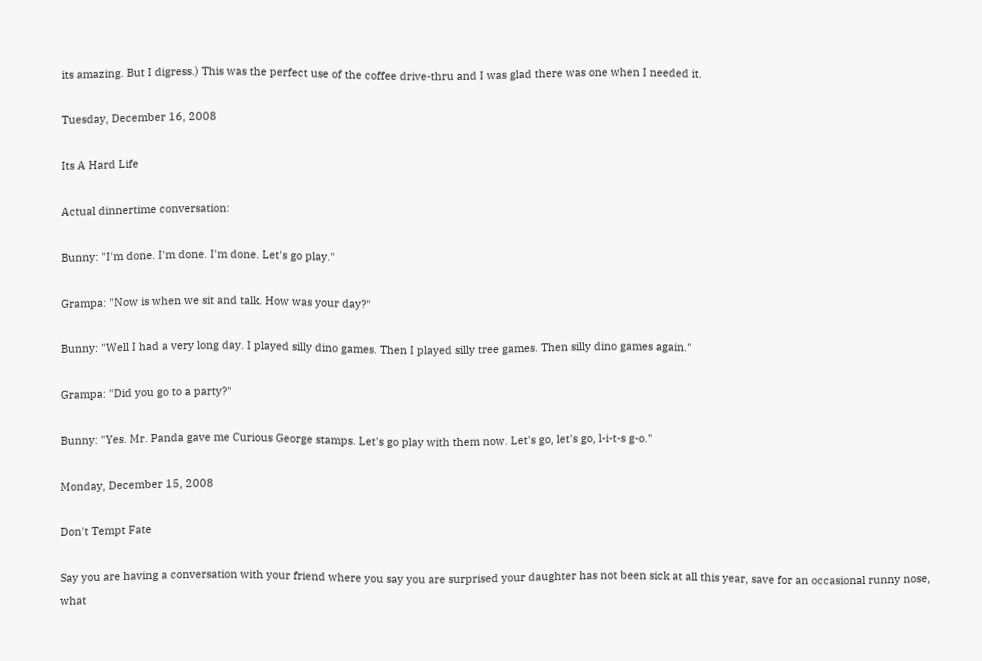its amazing. But I digress.) This was the perfect use of the coffee drive-thru and I was glad there was one when I needed it.

Tuesday, December 16, 2008

Its A Hard Life

Actual dinnertime conversation:

Bunny: "I'm done. I'm done. I'm done. Let's go play."

Grampa: "Now is when we sit and talk. How was your day?"

Bunny: "Well I had a very long day. I played silly dino games. Then I played silly tree games. Then silly dino games again."

Grampa: "Did you go to a party?"

Bunny: "Yes. Mr. Panda gave me Curious George stamps. Let's go play with them now. Let's go, let's go, l-i-t-s g-o."

Monday, December 15, 2008

Don't Tempt Fate

Say you are having a conversation with your friend where you say you are surprised your daughter has not been sick at all this year, save for an occasional runny nose, what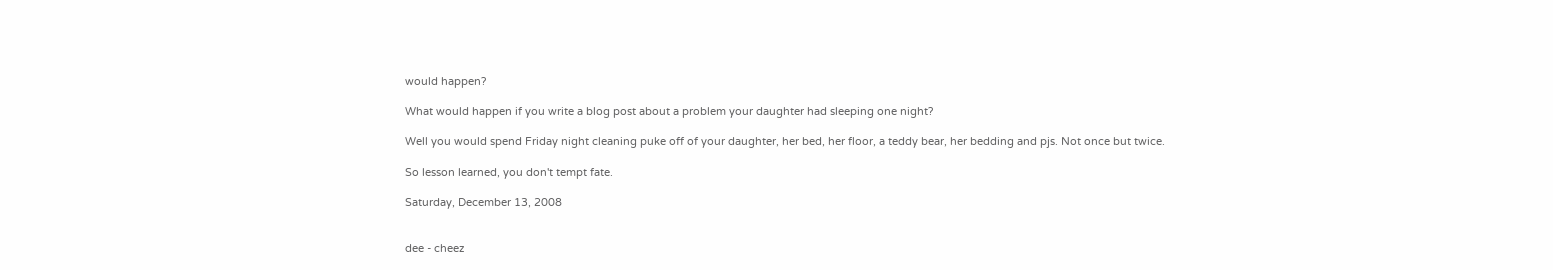would happen?

What would happen if you write a blog post about a problem your daughter had sleeping one night?

Well you would spend Friday night cleaning puke off of your daughter, her bed, her floor, a teddy bear, her bedding and pjs. Not once but twice.

So lesson learned, you don't tempt fate.

Saturday, December 13, 2008


dee - cheez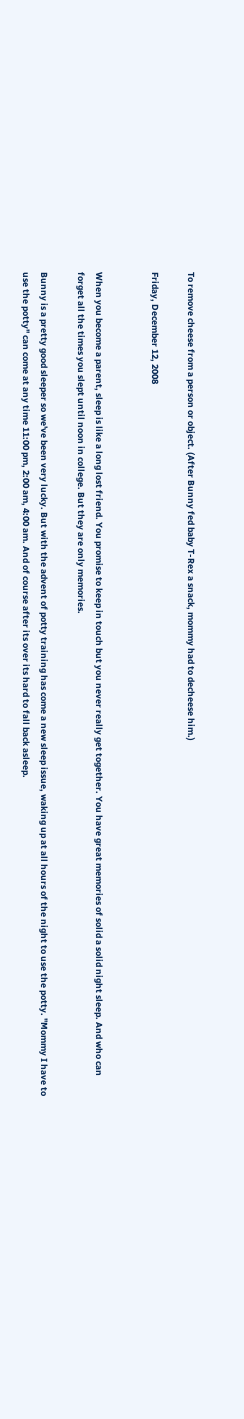To remove cheese from a person or object. (After Bunny fed baby T-Rex a snack, mommy had to decheese him.)

Friday, December 12, 2008


When you become a parent, sleep is like a long lost friend. You promise to keep in touch but you never really get together. You have great memories of solid a solid night sleep. And who can forget all the times you slept until noon in college. But they are only memories.

Bunny is a pretty good sleeper so we've been very lucky. But with the advent of potty training has come a new sleep issue, waking up at all hours of the night to use the potty. "Mommy I have to use the potty" can come at any time 11:00 pm, 2:00 am, 4:00 am. And of course after its over its hard to fall back asleep.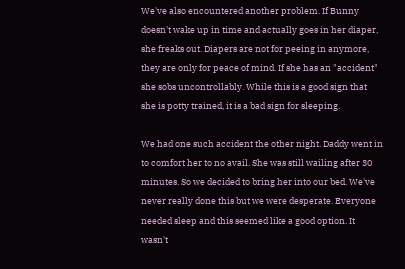We've also encountered another problem. If Bunny doesn't wake up in time and actually goes in her diaper, she freaks out. Diapers are not for peeing in anymore, they are only for peace of mind. If she has an "accident" she sobs uncontrollably. While this is a good sign that she is potty trained, it is a bad sign for sleeping.

We had one such accident the other night. Daddy went in to comfort her to no avail. She was still wailing after 30 minutes. So we decided to bring her into our bed. We've never really done this but we were desperate. Everyone needed sleep and this seemed like a good option. It wasn't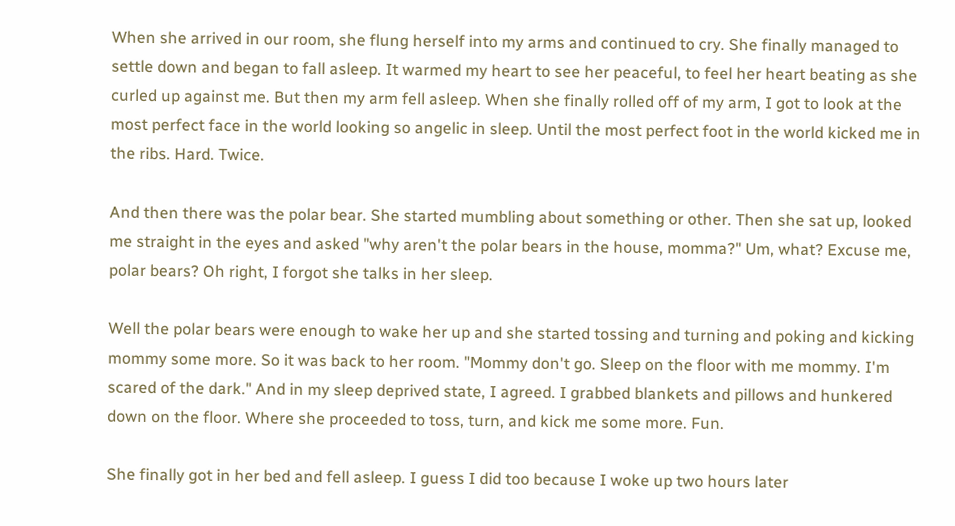When she arrived in our room, she flung herself into my arms and continued to cry. She finally managed to settle down and began to fall asleep. It warmed my heart to see her peaceful, to feel her heart beating as she curled up against me. But then my arm fell asleep. When she finally rolled off of my arm, I got to look at the most perfect face in the world looking so angelic in sleep. Until the most perfect foot in the world kicked me in the ribs. Hard. Twice.

And then there was the polar bear. She started mumbling about something or other. Then she sat up, looked me straight in the eyes and asked "why aren't the polar bears in the house, momma?" Um, what? Excuse me, polar bears? Oh right, I forgot she talks in her sleep.

Well the polar bears were enough to wake her up and she started tossing and turning and poking and kicking mommy some more. So it was back to her room. "Mommy don't go. Sleep on the floor with me mommy. I'm scared of the dark." And in my sleep deprived state, I agreed. I grabbed blankets and pillows and hunkered down on the floor. Where she proceeded to toss, turn, and kick me some more. Fun.

She finally got in her bed and fell asleep. I guess I did too because I woke up two hours later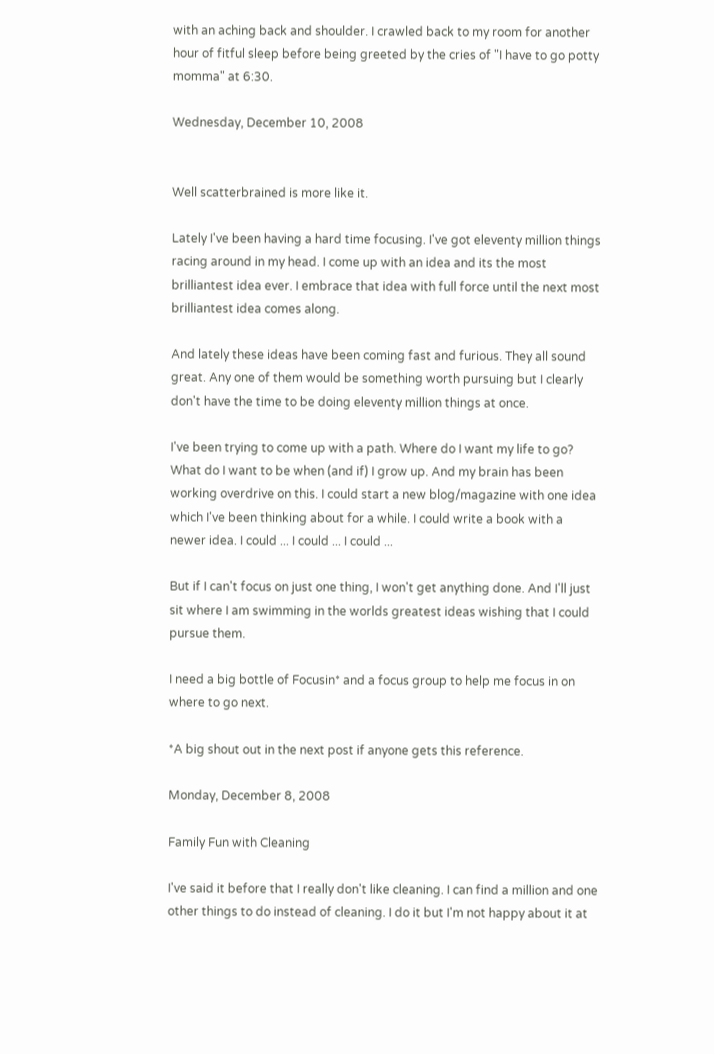with an aching back and shoulder. I crawled back to my room for another hour of fitful sleep before being greeted by the cries of "I have to go potty momma" at 6:30.

Wednesday, December 10, 2008


Well scatterbrained is more like it.

Lately I've been having a hard time focusing. I've got eleventy million things racing around in my head. I come up with an idea and its the most brilliantest idea ever. I embrace that idea with full force until the next most brilliantest idea comes along.

And lately these ideas have been coming fast and furious. They all sound great. Any one of them would be something worth pursuing but I clearly don't have the time to be doing eleventy million things at once.

I've been trying to come up with a path. Where do I want my life to go? What do I want to be when (and if) I grow up. And my brain has been working overdrive on this. I could start a new blog/magazine with one idea which I've been thinking about for a while. I could write a book with a newer idea. I could ... I could ... I could ...

But if I can't focus on just one thing, I won't get anything done. And I'll just sit where I am swimming in the worlds greatest ideas wishing that I could pursue them.

I need a big bottle of Focusin* and a focus group to help me focus in on where to go next.

*A big shout out in the next post if anyone gets this reference.

Monday, December 8, 2008

Family Fun with Cleaning

I've said it before that I really don't like cleaning. I can find a million and one other things to do instead of cleaning. I do it but I'm not happy about it at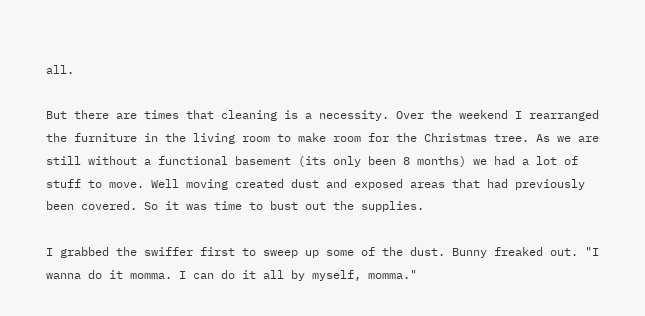all.

But there are times that cleaning is a necessity. Over the weekend I rearranged the furniture in the living room to make room for the Christmas tree. As we are still without a functional basement (its only been 8 months) we had a lot of stuff to move. Well moving created dust and exposed areas that had previously been covered. So it was time to bust out the supplies.

I grabbed the swiffer first to sweep up some of the dust. Bunny freaked out. "I wanna do it momma. I can do it all by myself, momma."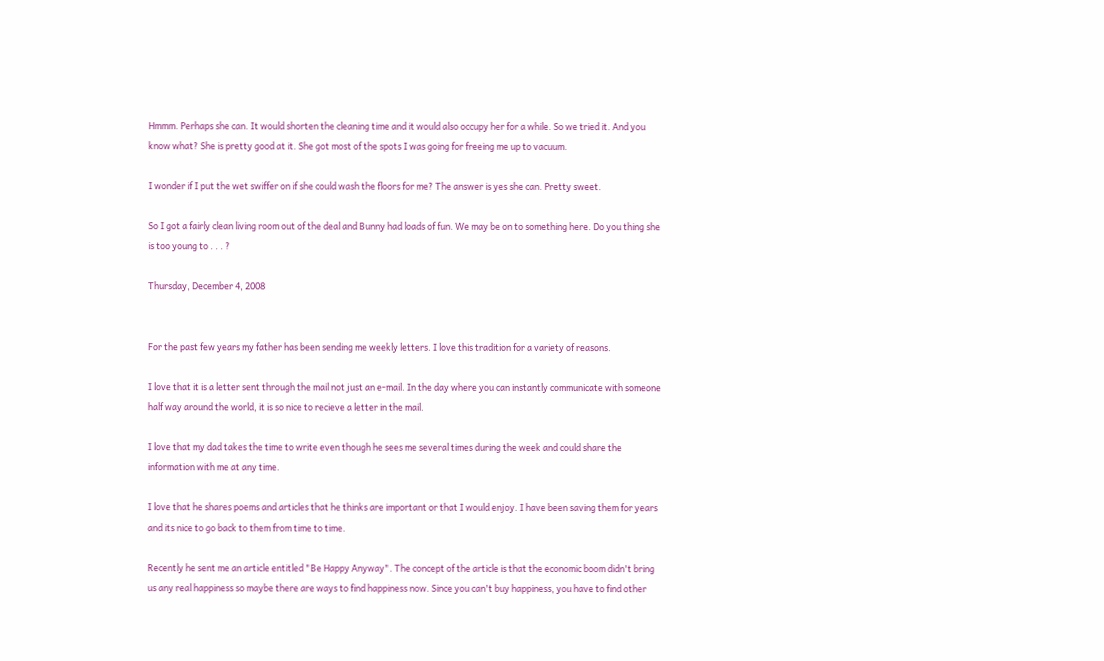Hmmm. Perhaps she can. It would shorten the cleaning time and it would also occupy her for a while. So we tried it. And you know what? She is pretty good at it. She got most of the spots I was going for freeing me up to vacuum.

I wonder if I put the wet swiffer on if she could wash the floors for me? The answer is yes she can. Pretty sweet.

So I got a fairly clean living room out of the deal and Bunny had loads of fun. We may be on to something here. Do you thing she is too young to . . . ?

Thursday, December 4, 2008


For the past few years my father has been sending me weekly letters. I love this tradition for a variety of reasons.

I love that it is a letter sent through the mail not just an e-mail. In the day where you can instantly communicate with someone half way around the world, it is so nice to recieve a letter in the mail.

I love that my dad takes the time to write even though he sees me several times during the week and could share the information with me at any time.

I love that he shares poems and articles that he thinks are important or that I would enjoy. I have been saving them for years and its nice to go back to them from time to time.

Recently he sent me an article entitled "Be Happy Anyway". The concept of the article is that the economic boom didn't bring us any real happiness so maybe there are ways to find happiness now. Since you can't buy happiness, you have to find other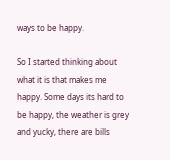ways to be happy.

So I started thinking about what it is that makes me happy. Some days its hard to be happy, the weather is grey and yucky, there are bills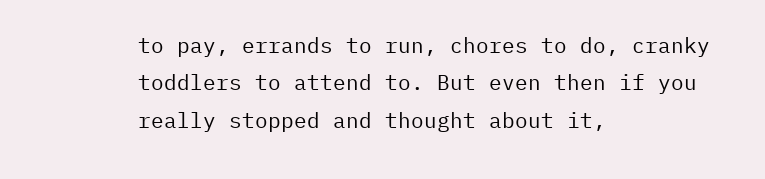to pay, errands to run, chores to do, cranky toddlers to attend to. But even then if you really stopped and thought about it,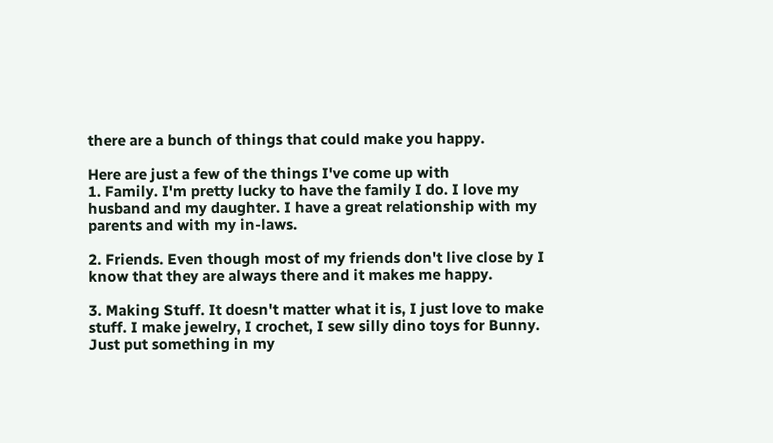there are a bunch of things that could make you happy.

Here are just a few of the things I've come up with
1. Family. I'm pretty lucky to have the family I do. I love my husband and my daughter. I have a great relationship with my parents and with my in-laws.

2. Friends. Even though most of my friends don't live close by I know that they are always there and it makes me happy.

3. Making Stuff. It doesn't matter what it is, I just love to make stuff. I make jewelry, I crochet, I sew silly dino toys for Bunny. Just put something in my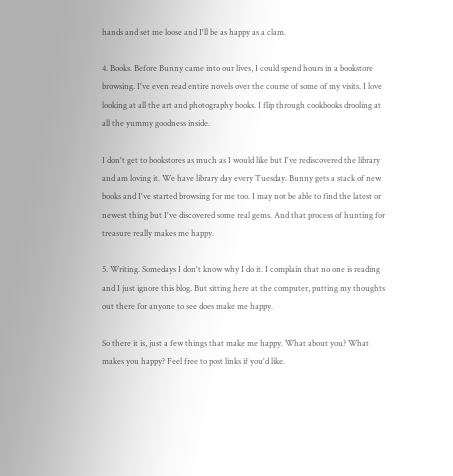hands and set me loose and I'll be as happy as a clam.

4. Books. Before Bunny came into our lives, I could spend hours in a bookstore browsing. I've even read entire novels over the course of some of my visits. I love looking at all the art and photography books. I flip through cookbooks drooling at all the yummy goodness inside.

I don't get to bookstores as much as I would like but I've rediscovered the library and am loving it. We have library day every Tuesday. Bunny gets a stack of new books and I've started browsing for me too. I may not be able to find the latest or newest thing but I've discovered some real gems. And that process of hunting for treasure really makes me happy.

5. Writing. Somedays I don't know why I do it. I complain that no one is reading and I just ignore this blog. But sitting here at the computer, putting my thoughts out there for anyone to see does make me happy.

So there it is, just a few things that make me happy. What about you? What makes you happy? Feel free to post links if you'd like.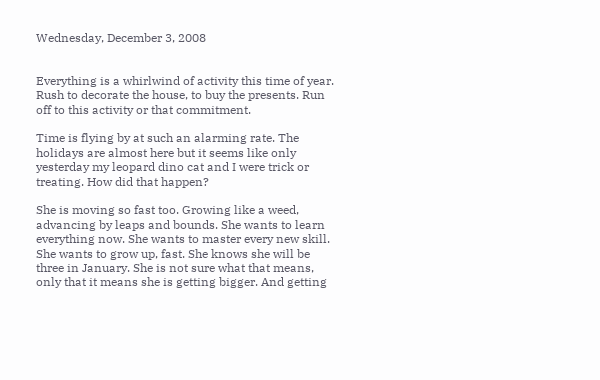Wednesday, December 3, 2008


Everything is a whirlwind of activity this time of year. Rush to decorate the house, to buy the presents. Run off to this activity or that commitment.

Time is flying by at such an alarming rate. The holidays are almost here but it seems like only yesterday my leopard dino cat and I were trick or treating. How did that happen?

She is moving so fast too. Growing like a weed, advancing by leaps and bounds. She wants to learn everything now. She wants to master every new skill. She wants to grow up, fast. She knows she will be three in January. She is not sure what that means, only that it means she is getting bigger. And getting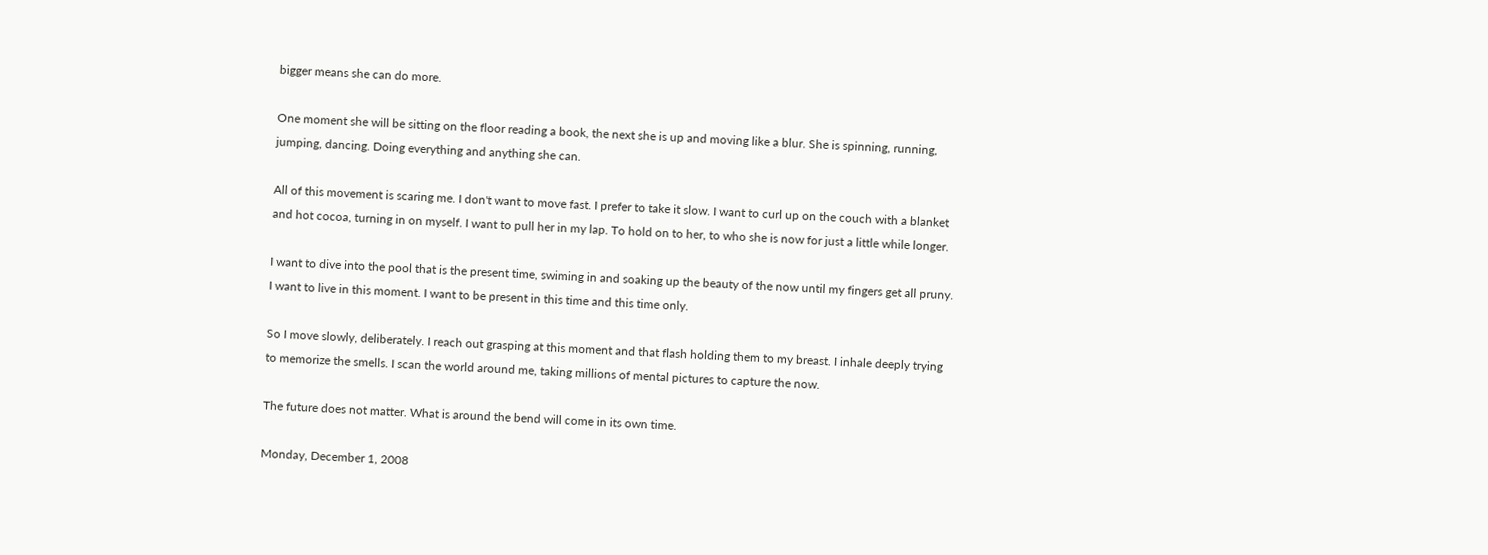bigger means she can do more.

One moment she will be sitting on the floor reading a book, the next she is up and moving like a blur. She is spinning, running, jumping, dancing. Doing everything and anything she can.

All of this movement is scaring me. I don't want to move fast. I prefer to take it slow. I want to curl up on the couch with a blanket and hot cocoa, turning in on myself. I want to pull her in my lap. To hold on to her, to who she is now for just a little while longer.

I want to dive into the pool that is the present time, swiming in and soaking up the beauty of the now until my fingers get all pruny. I want to live in this moment. I want to be present in this time and this time only.

So I move slowly, deliberately. I reach out grasping at this moment and that flash holding them to my breast. I inhale deeply trying to memorize the smells. I scan the world around me, taking millions of mental pictures to capture the now.

The future does not matter. What is around the bend will come in its own time.

Monday, December 1, 2008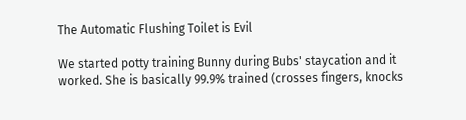The Automatic Flushing Toilet is Evil

We started potty training Bunny during Bubs' staycation and it worked. She is basically 99.9% trained (crosses fingers, knocks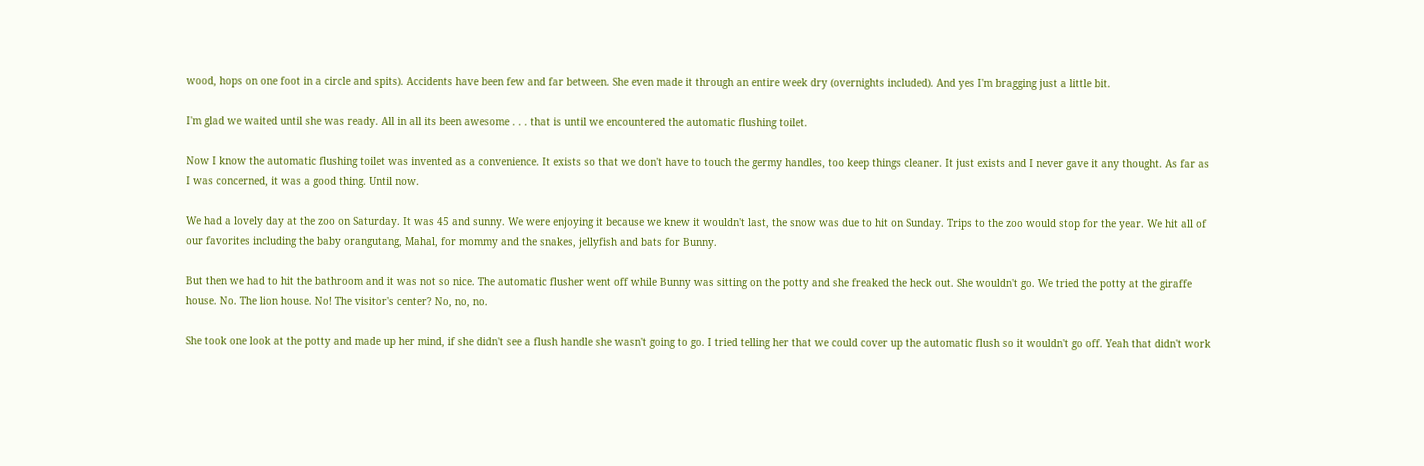wood, hops on one foot in a circle and spits). Accidents have been few and far between. She even made it through an entire week dry (overnights included). And yes I'm bragging just a little bit.

I'm glad we waited until she was ready. All in all its been awesome . . . that is until we encountered the automatic flushing toilet.

Now I know the automatic flushing toilet was invented as a convenience. It exists so that we don't have to touch the germy handles, too keep things cleaner. It just exists and I never gave it any thought. As far as I was concerned, it was a good thing. Until now.

We had a lovely day at the zoo on Saturday. It was 45 and sunny. We were enjoying it because we knew it wouldn't last, the snow was due to hit on Sunday. Trips to the zoo would stop for the year. We hit all of our favorites including the baby orangutang, Mahal, for mommy and the snakes, jellyfish and bats for Bunny.

But then we had to hit the bathroom and it was not so nice. The automatic flusher went off while Bunny was sitting on the potty and she freaked the heck out. She wouldn't go. We tried the potty at the giraffe house. No. The lion house. No! The visitor's center? No, no, no.

She took one look at the potty and made up her mind, if she didn't see a flush handle she wasn't going to go. I tried telling her that we could cover up the automatic flush so it wouldn't go off. Yeah that didn't work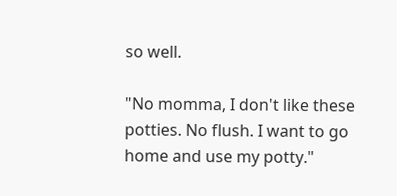so well.

"No momma, I don't like these potties. No flush. I want to go home and use my potty."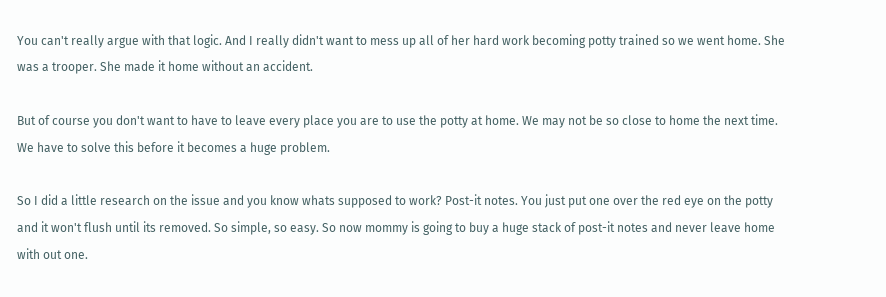You can't really argue with that logic. And I really didn't want to mess up all of her hard work becoming potty trained so we went home. She was a trooper. She made it home without an accident.

But of course you don't want to have to leave every place you are to use the potty at home. We may not be so close to home the next time. We have to solve this before it becomes a huge problem.

So I did a little research on the issue and you know whats supposed to work? Post-it notes. You just put one over the red eye on the potty and it won't flush until its removed. So simple, so easy. So now mommy is going to buy a huge stack of post-it notes and never leave home with out one.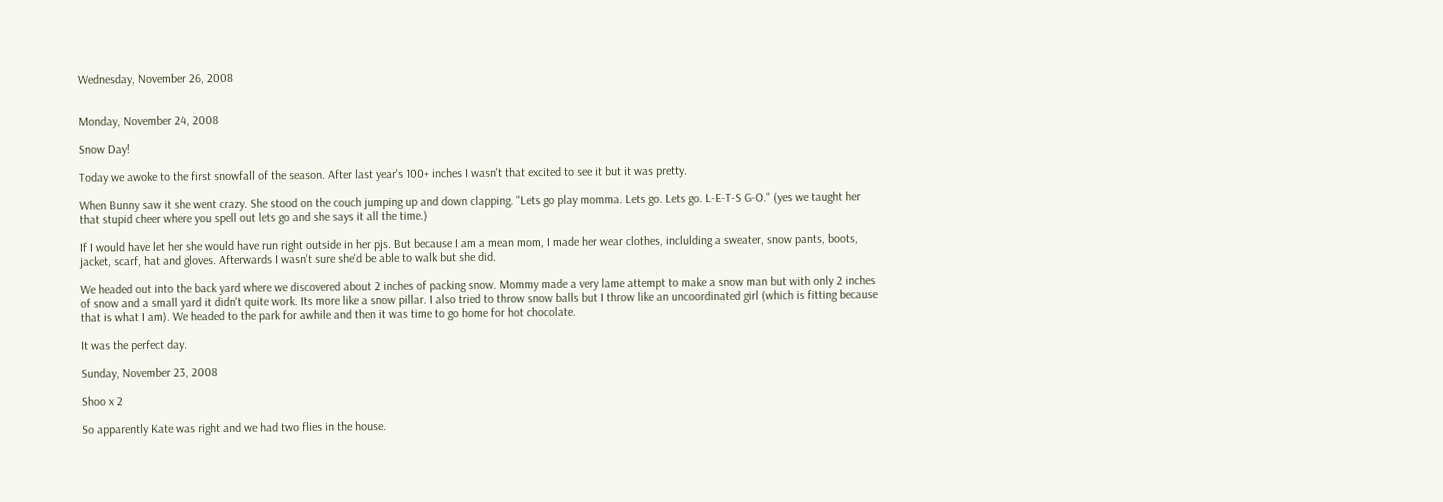Wednesday, November 26, 2008


Monday, November 24, 2008

Snow Day!

Today we awoke to the first snowfall of the season. After last year's 100+ inches I wasn't that excited to see it but it was pretty.

When Bunny saw it she went crazy. She stood on the couch jumping up and down clapping. "Lets go play momma. Lets go. Lets go. L-E-T-S G-O." (yes we taught her that stupid cheer where you spell out lets go and she says it all the time.)

If I would have let her she would have run right outside in her pjs. But because I am a mean mom, I made her wear clothes, inclulding a sweater, snow pants, boots, jacket, scarf, hat and gloves. Afterwards I wasn't sure she'd be able to walk but she did.

We headed out into the back yard where we discovered about 2 inches of packing snow. Mommy made a very lame attempt to make a snow man but with only 2 inches of snow and a small yard it didn't quite work. Its more like a snow pillar. I also tried to throw snow balls but I throw like an uncoordinated girl (which is fitting because that is what I am). We headed to the park for awhile and then it was time to go home for hot chocolate.

It was the perfect day.

Sunday, November 23, 2008

Shoo x 2

So apparently Kate was right and we had two flies in the house.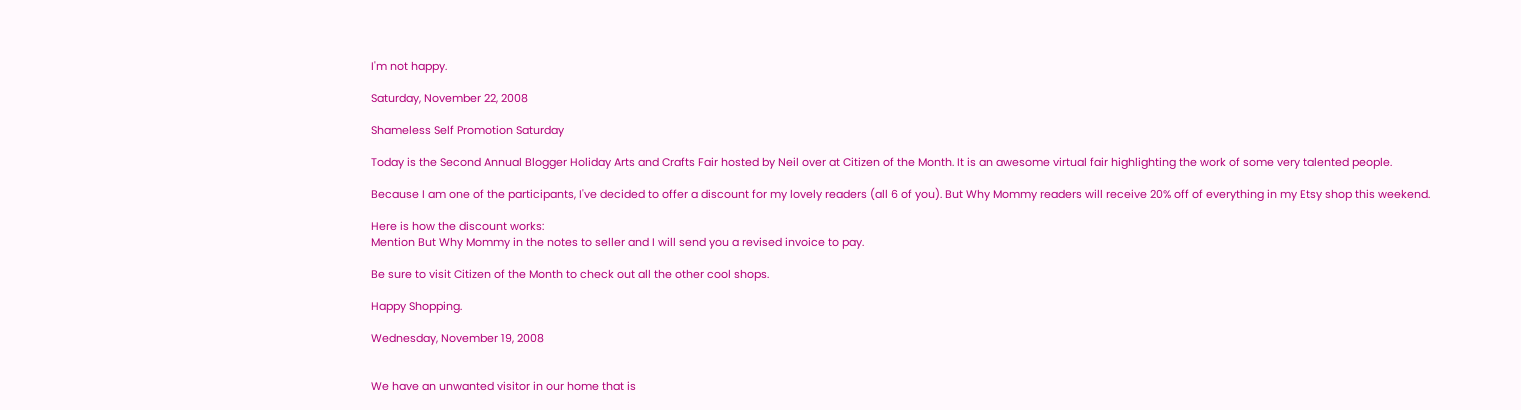I'm not happy.

Saturday, November 22, 2008

Shameless Self Promotion Saturday

Today is the Second Annual Blogger Holiday Arts and Crafts Fair hosted by Neil over at Citizen of the Month. It is an awesome virtual fair highlighting the work of some very talented people.

Because I am one of the participants, I've decided to offer a discount for my lovely readers (all 6 of you). But Why Mommy readers will receive 20% off of everything in my Etsy shop this weekend.

Here is how the discount works:
Mention But Why Mommy in the notes to seller and I will send you a revised invoice to pay.

Be sure to visit Citizen of the Month to check out all the other cool shops.

Happy Shopping.

Wednesday, November 19, 2008


We have an unwanted visitor in our home that is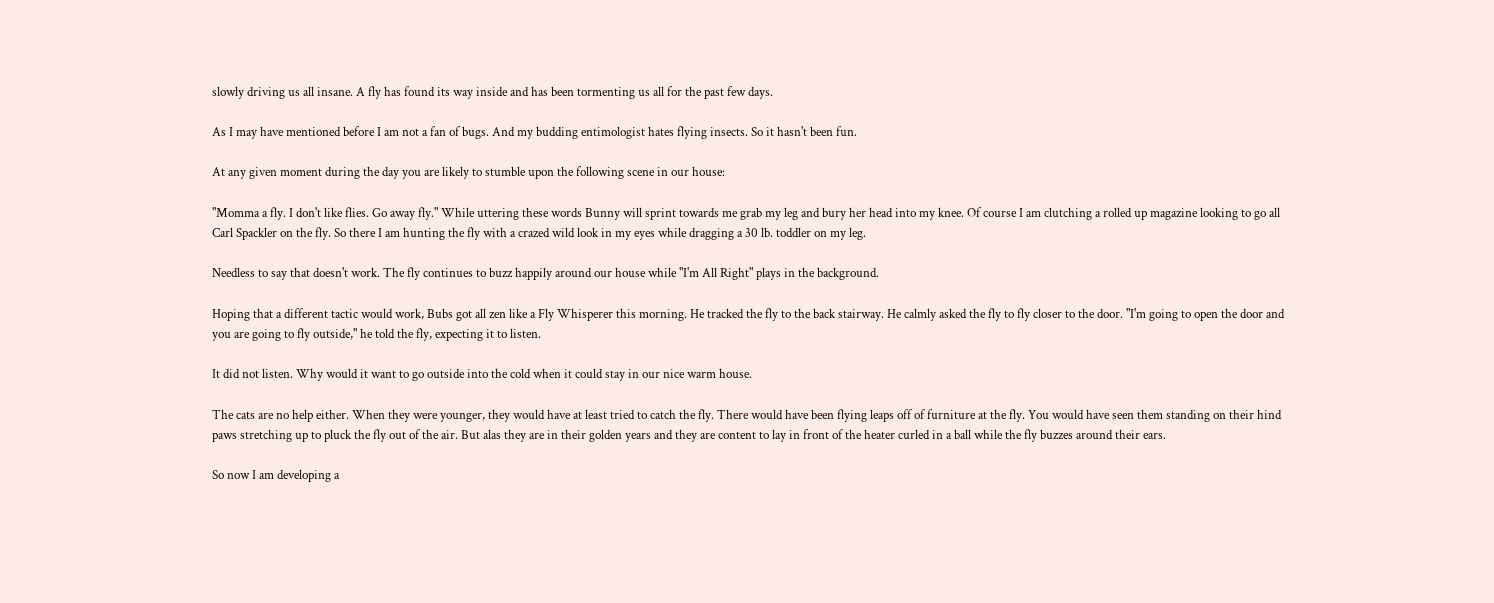slowly driving us all insane. A fly has found its way inside and has been tormenting us all for the past few days.

As I may have mentioned before I am not a fan of bugs. And my budding entimologist hates flying insects. So it hasn't been fun.

At any given moment during the day you are likely to stumble upon the following scene in our house:

"Momma a fly. I don't like flies. Go away fly." While uttering these words Bunny will sprint towards me grab my leg and bury her head into my knee. Of course I am clutching a rolled up magazine looking to go all Carl Spackler on the fly. So there I am hunting the fly with a crazed wild look in my eyes while dragging a 30 lb. toddler on my leg.

Needless to say that doesn't work. The fly continues to buzz happily around our house while "I'm All Right" plays in the background.

Hoping that a different tactic would work, Bubs got all zen like a Fly Whisperer this morning. He tracked the fly to the back stairway. He calmly asked the fly to fly closer to the door. "I'm going to open the door and you are going to fly outside," he told the fly, expecting it to listen.

It did not listen. Why would it want to go outside into the cold when it could stay in our nice warm house.

The cats are no help either. When they were younger, they would have at least tried to catch the fly. There would have been flying leaps off of furniture at the fly. You would have seen them standing on their hind paws stretching up to pluck the fly out of the air. But alas they are in their golden years and they are content to lay in front of the heater curled in a ball while the fly buzzes around their ears.

So now I am developing a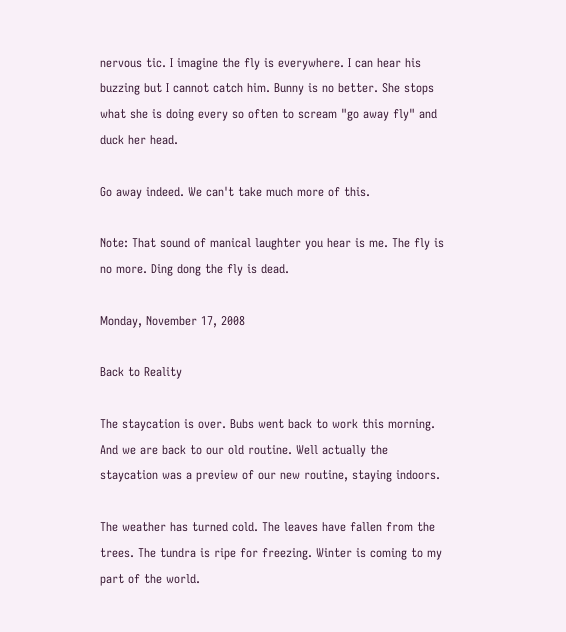nervous tic. I imagine the fly is everywhere. I can hear his buzzing but I cannot catch him. Bunny is no better. She stops what she is doing every so often to scream "go away fly" and duck her head.

Go away indeed. We can't take much more of this.

Note: That sound of manical laughter you hear is me. The fly is no more. Ding dong the fly is dead.

Monday, November 17, 2008

Back to Reality

The staycation is over. Bubs went back to work this morning. And we are back to our old routine. Well actually the staycation was a preview of our new routine, staying indoors.

The weather has turned cold. The leaves have fallen from the trees. The tundra is ripe for freezing. Winter is coming to my part of the world.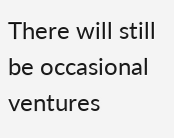There will still be occasional ventures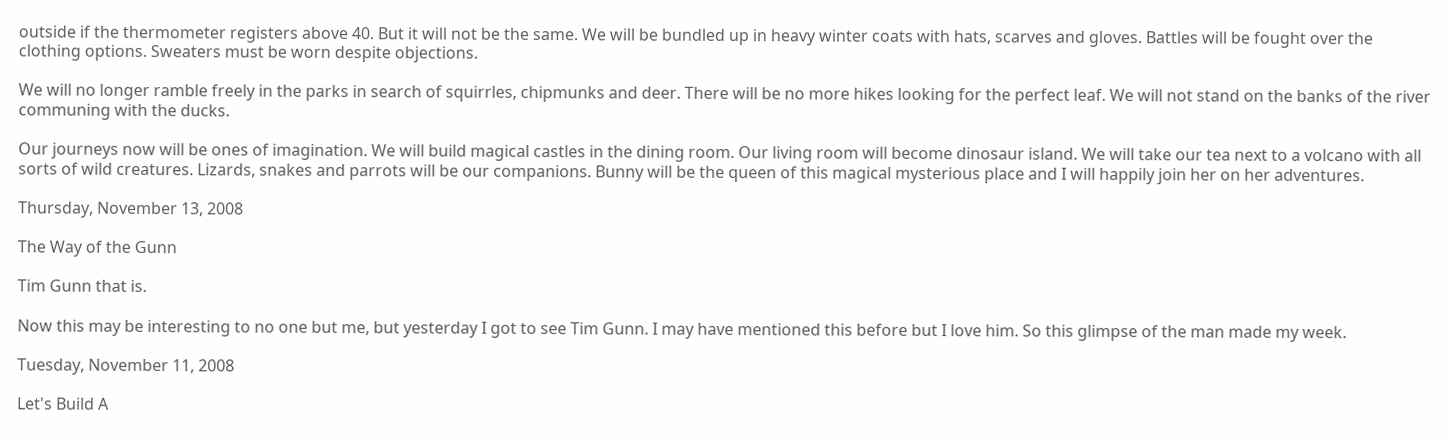outside if the thermometer registers above 40. But it will not be the same. We will be bundled up in heavy winter coats with hats, scarves and gloves. Battles will be fought over the clothing options. Sweaters must be worn despite objections.

We will no longer ramble freely in the parks in search of squirrles, chipmunks and deer. There will be no more hikes looking for the perfect leaf. We will not stand on the banks of the river communing with the ducks.

Our journeys now will be ones of imagination. We will build magical castles in the dining room. Our living room will become dinosaur island. We will take our tea next to a volcano with all sorts of wild creatures. Lizards, snakes and parrots will be our companions. Bunny will be the queen of this magical mysterious place and I will happily join her on her adventures.

Thursday, November 13, 2008

The Way of the Gunn

Tim Gunn that is.

Now this may be interesting to no one but me, but yesterday I got to see Tim Gunn. I may have mentioned this before but I love him. So this glimpse of the man made my week.

Tuesday, November 11, 2008

Let's Build A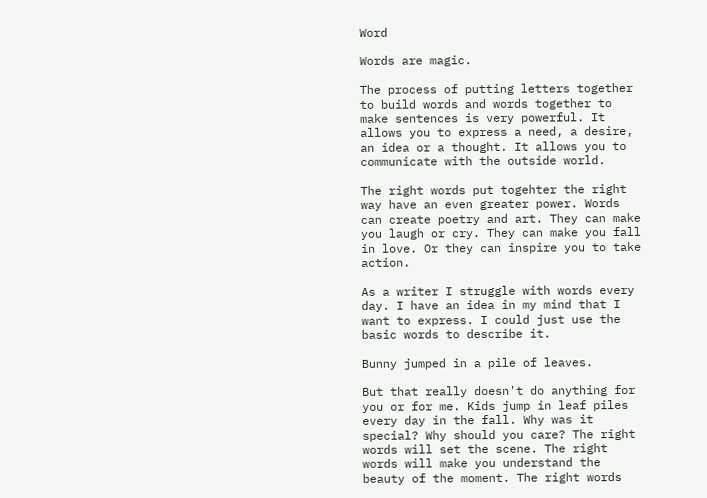Word

Words are magic.

The process of putting letters together to build words and words together to make sentences is very powerful. It allows you to express a need, a desire, an idea or a thought. It allows you to communicate with the outside world.

The right words put togehter the right way have an even greater power. Words can create poetry and art. They can make you laugh or cry. They can make you fall in love. Or they can inspire you to take action.

As a writer I struggle with words every day. I have an idea in my mind that I want to express. I could just use the basic words to describe it.

Bunny jumped in a pile of leaves.

But that really doesn't do anything for you or for me. Kids jump in leaf piles every day in the fall. Why was it special? Why should you care? The right words will set the scene. The right words will make you understand the beauty of the moment. The right words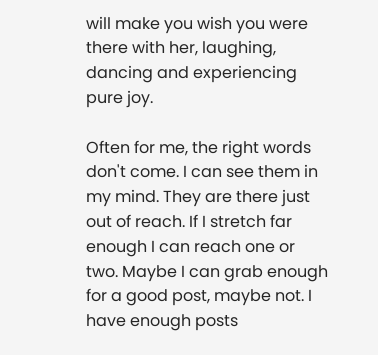will make you wish you were there with her, laughing, dancing and experiencing pure joy.

Often for me, the right words don't come. I can see them in my mind. They are there just out of reach. If I stretch far enough I can reach one or two. Maybe I can grab enough for a good post, maybe not. I have enough posts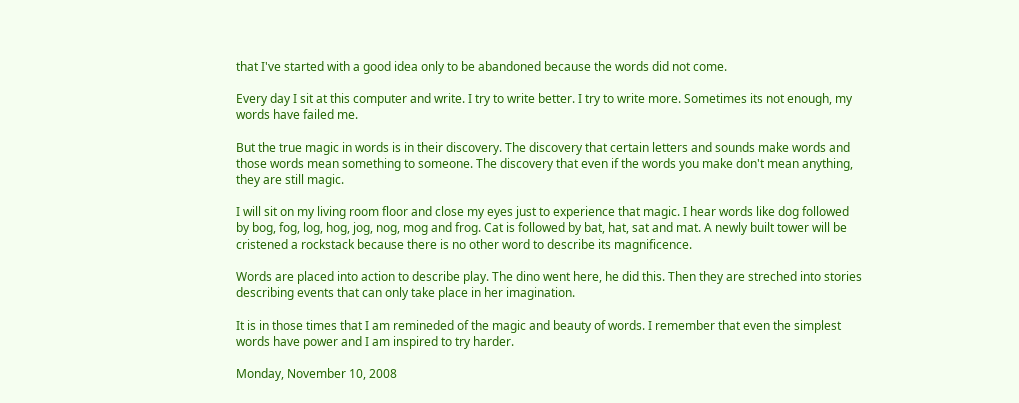that I've started with a good idea only to be abandoned because the words did not come.

Every day I sit at this computer and write. I try to write better. I try to write more. Sometimes its not enough, my words have failed me.

But the true magic in words is in their discovery. The discovery that certain letters and sounds make words and those words mean something to someone. The discovery that even if the words you make don't mean anything, they are still magic.

I will sit on my living room floor and close my eyes just to experience that magic. I hear words like dog followed by bog, fog, log, hog, jog, nog, mog and frog. Cat is followed by bat, hat, sat and mat. A newly built tower will be cristened a rockstack because there is no other word to describe its magnificence.

Words are placed into action to describe play. The dino went here, he did this. Then they are streched into stories describing events that can only take place in her imagination.

It is in those times that I am remineded of the magic and beauty of words. I remember that even the simplest words have power and I am inspired to try harder.

Monday, November 10, 2008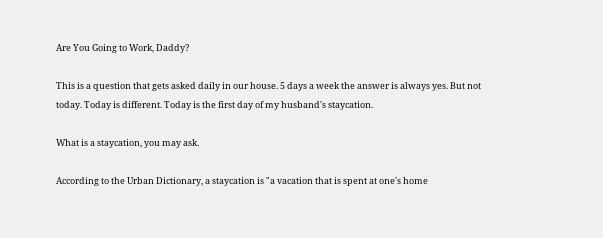Are You Going to Work, Daddy?

This is a question that gets asked daily in our house. 5 days a week the answer is always yes. But not today. Today is different. Today is the first day of my husband's staycation.

What is a staycation, you may ask.

According to the Urban Dictionary, a staycation is "a vacation that is spent at one's home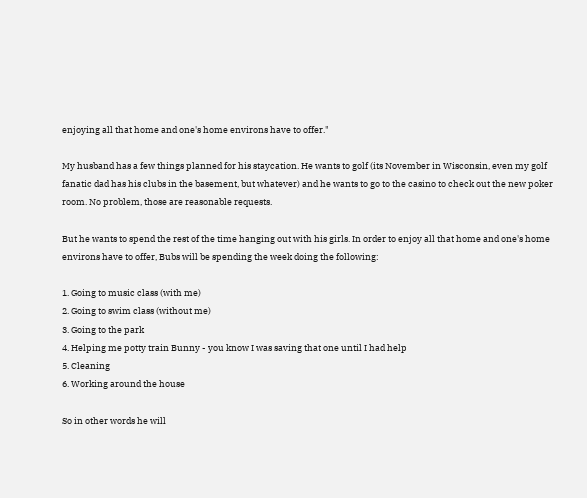enjoying all that home and one's home environs have to offer."

My husband has a few things planned for his staycation. He wants to golf (its November in Wisconsin, even my golf fanatic dad has his clubs in the basement, but whatever) and he wants to go to the casino to check out the new poker room. No problem, those are reasonable requests.

But he wants to spend the rest of the time hanging out with his girls. In order to enjoy all that home and one's home environs have to offer, Bubs will be spending the week doing the following:

1. Going to music class (with me)
2. Going to swim class (without me)
3. Going to the park
4. Helping me potty train Bunny - you know I was saving that one until I had help
5. Cleaning
6. Working around the house

So in other words he will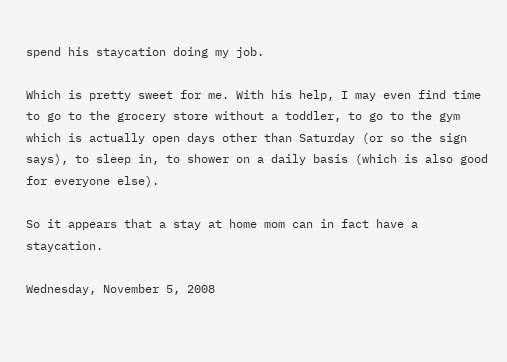spend his staycation doing my job.

Which is pretty sweet for me. With his help, I may even find time to go to the grocery store without a toddler, to go to the gym which is actually open days other than Saturday (or so the sign says), to sleep in, to shower on a daily basis (which is also good for everyone else).

So it appears that a stay at home mom can in fact have a staycation.

Wednesday, November 5, 2008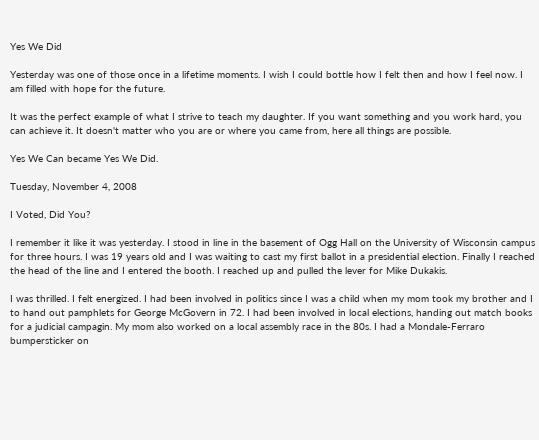Yes We Did

Yesterday was one of those once in a lifetime moments. I wish I could bottle how I felt then and how I feel now. I am filled with hope for the future.

It was the perfect example of what I strive to teach my daughter. If you want something and you work hard, you can achieve it. It doesn't matter who you are or where you came from, here all things are possible.

Yes We Can became Yes We Did.

Tuesday, November 4, 2008

I Voted, Did You?

I remember it like it was yesterday. I stood in line in the basement of Ogg Hall on the University of Wisconsin campus for three hours. I was 19 years old and I was waiting to cast my first ballot in a presidential election. Finally I reached the head of the line and I entered the booth. I reached up and pulled the lever for Mike Dukakis.

I was thrilled. I felt energized. I had been involved in politics since I was a child when my mom took my brother and I to hand out pamphlets for George McGovern in 72. I had been involved in local elections, handing out match books for a judicial campagin. My mom also worked on a local assembly race in the 80s. I had a Mondale-Ferraro bumpersticker on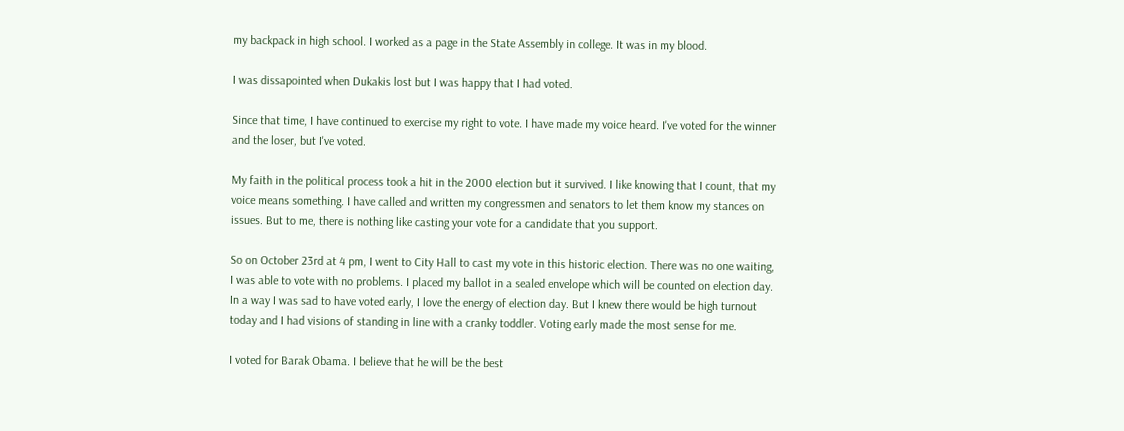my backpack in high school. I worked as a page in the State Assembly in college. It was in my blood.

I was dissapointed when Dukakis lost but I was happy that I had voted.

Since that time, I have continued to exercise my right to vote. I have made my voice heard. I've voted for the winner and the loser, but I've voted.

My faith in the political process took a hit in the 2000 election but it survived. I like knowing that I count, that my voice means something. I have called and written my congressmen and senators to let them know my stances on issues. But to me, there is nothing like casting your vote for a candidate that you support.

So on October 23rd at 4 pm, I went to City Hall to cast my vote in this historic election. There was no one waiting, I was able to vote with no problems. I placed my ballot in a sealed envelope which will be counted on election day. In a way I was sad to have voted early, I love the energy of election day. But I knew there would be high turnout today and I had visions of standing in line with a cranky toddler. Voting early made the most sense for me.

I voted for Barak Obama. I believe that he will be the best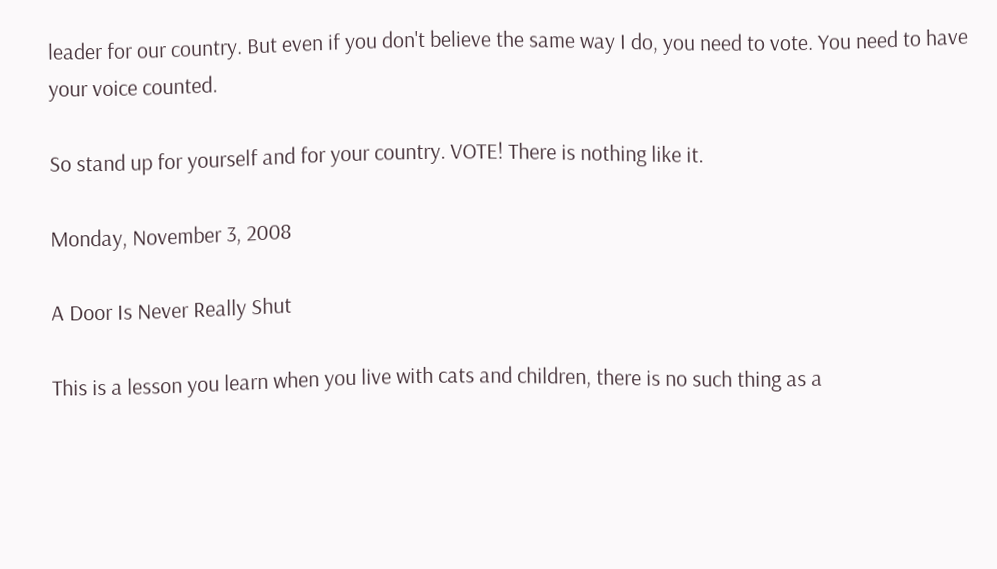leader for our country. But even if you don't believe the same way I do, you need to vote. You need to have your voice counted.

So stand up for yourself and for your country. VOTE! There is nothing like it.

Monday, November 3, 2008

A Door Is Never Really Shut

This is a lesson you learn when you live with cats and children, there is no such thing as a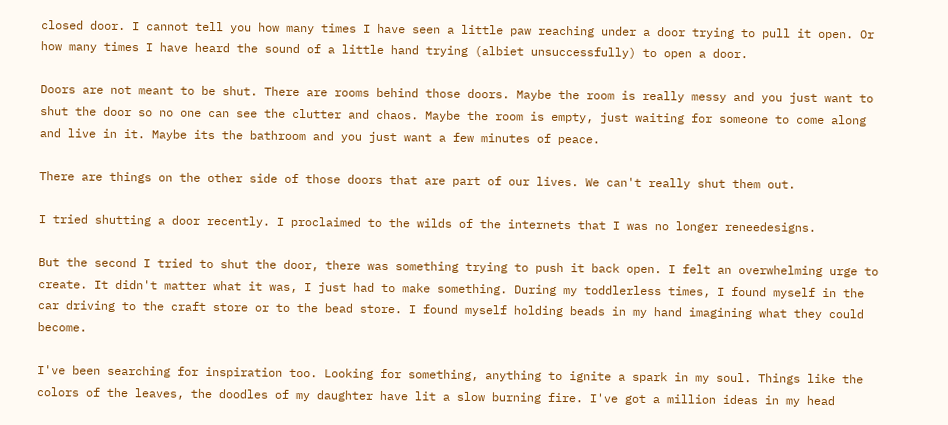closed door. I cannot tell you how many times I have seen a little paw reaching under a door trying to pull it open. Or how many times I have heard the sound of a little hand trying (albiet unsuccessfully) to open a door.

Doors are not meant to be shut. There are rooms behind those doors. Maybe the room is really messy and you just want to shut the door so no one can see the clutter and chaos. Maybe the room is empty, just waiting for someone to come along and live in it. Maybe its the bathroom and you just want a few minutes of peace.

There are things on the other side of those doors that are part of our lives. We can't really shut them out.

I tried shutting a door recently. I proclaimed to the wilds of the internets that I was no longer reneedesigns.

But the second I tried to shut the door, there was something trying to push it back open. I felt an overwhelming urge to create. It didn't matter what it was, I just had to make something. During my toddlerless times, I found myself in the car driving to the craft store or to the bead store. I found myself holding beads in my hand imagining what they could become.

I've been searching for inspiration too. Looking for something, anything to ignite a spark in my soul. Things like the colors of the leaves, the doodles of my daughter have lit a slow burning fire. I've got a million ideas in my head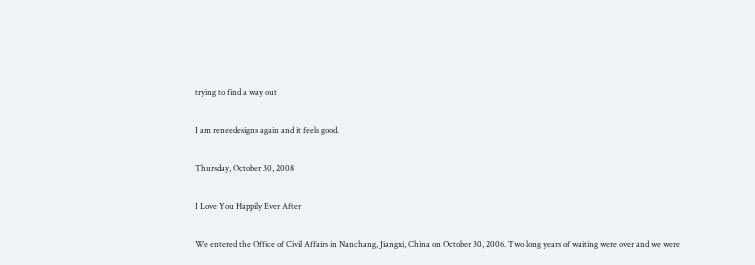trying to find a way out

I am reneedesigns again and it feels good.

Thursday, October 30, 2008

I Love You Happily Ever After

We entered the Office of Civil Affairs in Nanchang, Jiangxi, China on October 30, 2006. Two long years of waiting were over and we were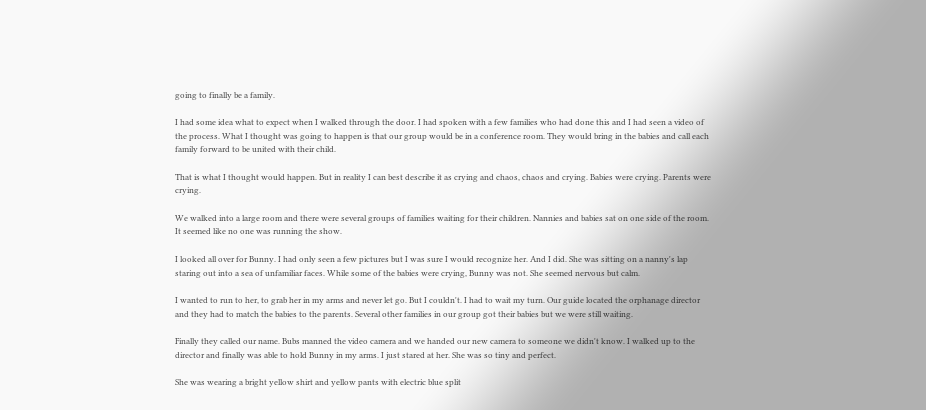going to finally be a family.

I had some idea what to expect when I walked through the door. I had spoken with a few families who had done this and I had seen a video of the process. What I thought was going to happen is that our group would be in a conference room. They would bring in the babies and call each family forward to be united with their child.

That is what I thought would happen. But in reality I can best describe it as crying and chaos, chaos and crying. Babies were crying. Parents were crying.

We walked into a large room and there were several groups of families waiting for their children. Nannies and babies sat on one side of the room. It seemed like no one was running the show.

I looked all over for Bunny. I had only seen a few pictures but I was sure I would recognize her. And I did. She was sitting on a nanny's lap staring out into a sea of unfamiliar faces. While some of the babies were crying, Bunny was not. She seemed nervous but calm.

I wanted to run to her, to grab her in my arms and never let go. But I couldn't. I had to wait my turn. Our guide located the orphanage director and they had to match the babies to the parents. Several other families in our group got their babies but we were still waiting.

Finally they called our name. Bubs manned the video camera and we handed our new camera to someone we didn't know. I walked up to the director and finally was able to hold Bunny in my arms. I just stared at her. She was so tiny and perfect.

She was wearing a bright yellow shirt and yellow pants with electric blue split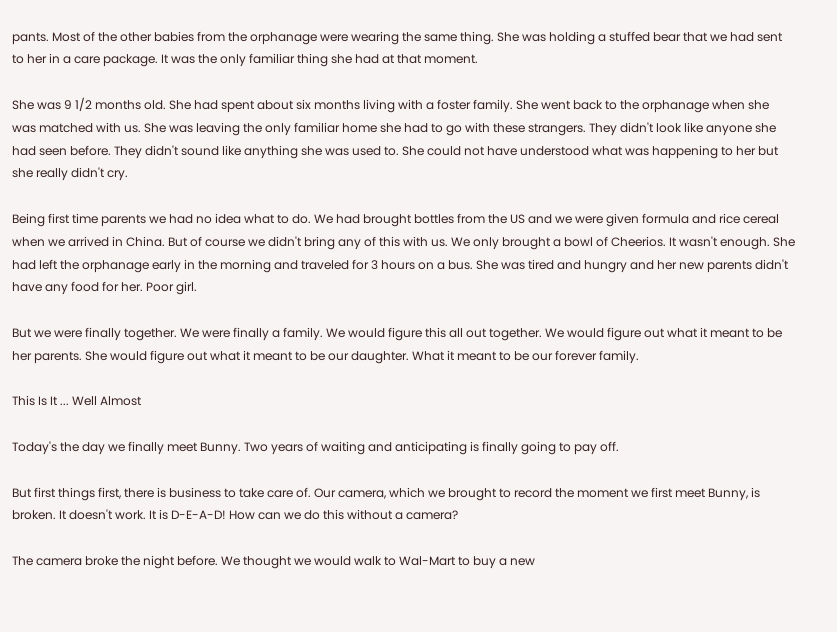pants. Most of the other babies from the orphanage were wearing the same thing. She was holding a stuffed bear that we had sent to her in a care package. It was the only familiar thing she had at that moment.

She was 9 1/2 months old. She had spent about six months living with a foster family. She went back to the orphanage when she was matched with us. She was leaving the only familiar home she had to go with these strangers. They didn't look like anyone she had seen before. They didn't sound like anything she was used to. She could not have understood what was happening to her but she really didn't cry.

Being first time parents we had no idea what to do. We had brought bottles from the US and we were given formula and rice cereal when we arrived in China. But of course we didn't bring any of this with us. We only brought a bowl of Cheerios. It wasn't enough. She had left the orphanage early in the morning and traveled for 3 hours on a bus. She was tired and hungry and her new parents didn't have any food for her. Poor girl.

But we were finally together. We were finally a family. We would figure this all out together. We would figure out what it meant to be her parents. She would figure out what it meant to be our daughter. What it meant to be our forever family.

This Is It ... Well Almost

Today's the day we finally meet Bunny. Two years of waiting and anticipating is finally going to pay off.

But first things first, there is business to take care of. Our camera, which we brought to record the moment we first meet Bunny, is broken. It doesn't work. It is D-E-A-D! How can we do this without a camera?

The camera broke the night before. We thought we would walk to Wal-Mart to buy a new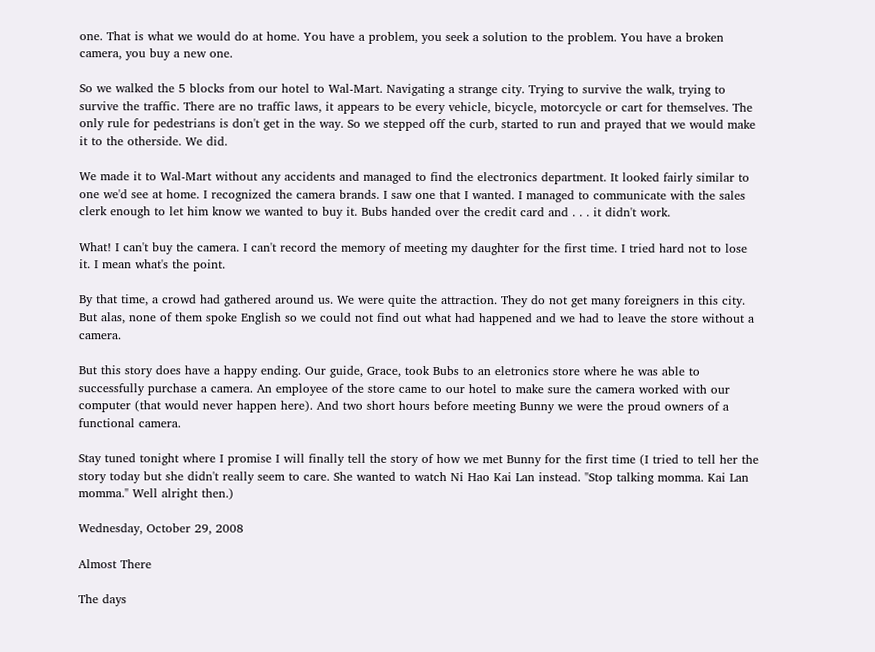one. That is what we would do at home. You have a problem, you seek a solution to the problem. You have a broken camera, you buy a new one.

So we walked the 5 blocks from our hotel to Wal-Mart. Navigating a strange city. Trying to survive the walk, trying to survive the traffic. There are no traffic laws, it appears to be every vehicle, bicycle, motorcycle or cart for themselves. The only rule for pedestrians is don't get in the way. So we stepped off the curb, started to run and prayed that we would make it to the otherside. We did.

We made it to Wal-Mart without any accidents and managed to find the electronics department. It looked fairly similar to one we'd see at home. I recognized the camera brands. I saw one that I wanted. I managed to communicate with the sales clerk enough to let him know we wanted to buy it. Bubs handed over the credit card and . . . it didn't work.

What! I can't buy the camera. I can't record the memory of meeting my daughter for the first time. I tried hard not to lose it. I mean what's the point.

By that time, a crowd had gathered around us. We were quite the attraction. They do not get many foreigners in this city. But alas, none of them spoke English so we could not find out what had happened and we had to leave the store without a camera.

But this story does have a happy ending. Our guide, Grace, took Bubs to an eletronics store where he was able to successfully purchase a camera. An employee of the store came to our hotel to make sure the camera worked with our computer (that would never happen here). And two short hours before meeting Bunny we were the proud owners of a functional camera.

Stay tuned tonight where I promise I will finally tell the story of how we met Bunny for the first time (I tried to tell her the story today but she didn't really seem to care. She wanted to watch Ni Hao Kai Lan instead. "Stop talking momma. Kai Lan momma." Well alright then.)

Wednesday, October 29, 2008

Almost There

The days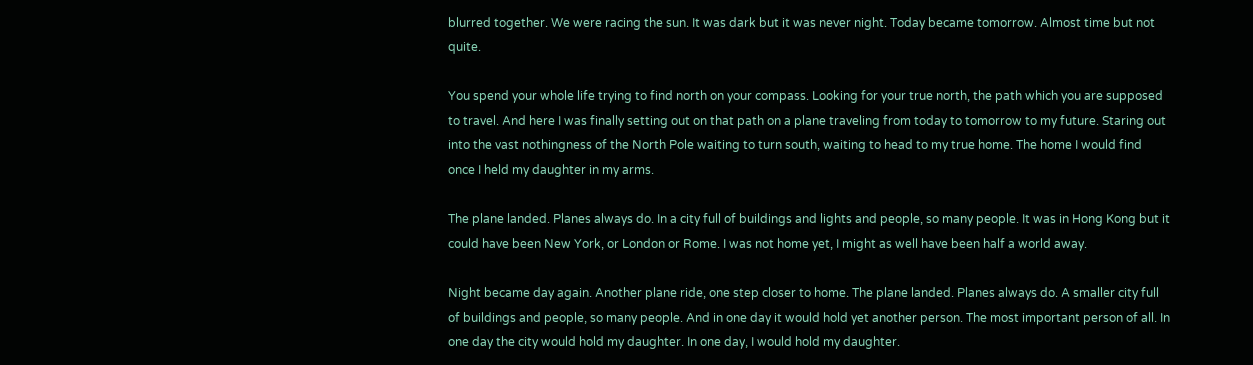blurred together. We were racing the sun. It was dark but it was never night. Today became tomorrow. Almost time but not quite.

You spend your whole life trying to find north on your compass. Looking for your true north, the path which you are supposed to travel. And here I was finally setting out on that path on a plane traveling from today to tomorrow to my future. Staring out into the vast nothingness of the North Pole waiting to turn south, waiting to head to my true home. The home I would find once I held my daughter in my arms.

The plane landed. Planes always do. In a city full of buildings and lights and people, so many people. It was in Hong Kong but it could have been New York, or London or Rome. I was not home yet, I might as well have been half a world away.

Night became day again. Another plane ride, one step closer to home. The plane landed. Planes always do. A smaller city full of buildings and people, so many people. And in one day it would hold yet another person. The most important person of all. In one day the city would hold my daughter. In one day, I would hold my daughter.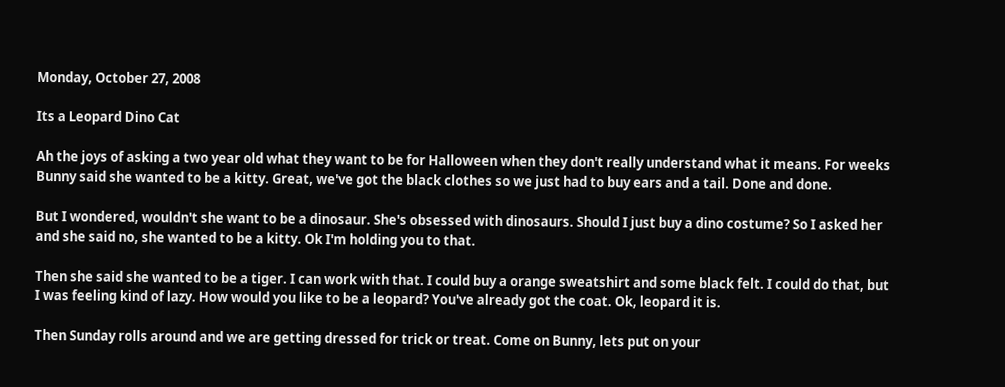Monday, October 27, 2008

Its a Leopard Dino Cat

Ah the joys of asking a two year old what they want to be for Halloween when they don't really understand what it means. For weeks Bunny said she wanted to be a kitty. Great, we've got the black clothes so we just had to buy ears and a tail. Done and done.

But I wondered, wouldn't she want to be a dinosaur. She's obsessed with dinosaurs. Should I just buy a dino costume? So I asked her and she said no, she wanted to be a kitty. Ok I'm holding you to that.

Then she said she wanted to be a tiger. I can work with that. I could buy a orange sweatshirt and some black felt. I could do that, but I was feeling kind of lazy. How would you like to be a leopard? You've already got the coat. Ok, leopard it is.

Then Sunday rolls around and we are getting dressed for trick or treat. Come on Bunny, lets put on your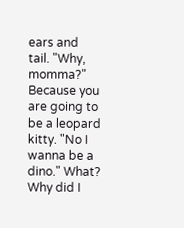ears and tail. "Why, momma?" Because you are going to be a leopard kitty. "No I wanna be a dino." What? Why did I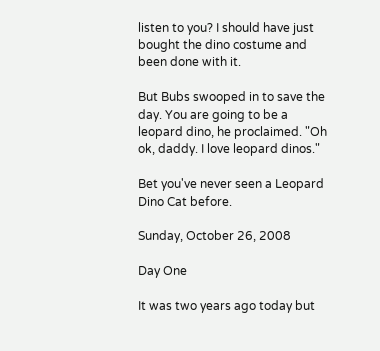listen to you? I should have just bought the dino costume and been done with it.

But Bubs swooped in to save the day. You are going to be a leopard dino, he proclaimed. "Oh ok, daddy. I love leopard dinos."

Bet you've never seen a Leopard Dino Cat before.

Sunday, October 26, 2008

Day One

It was two years ago today but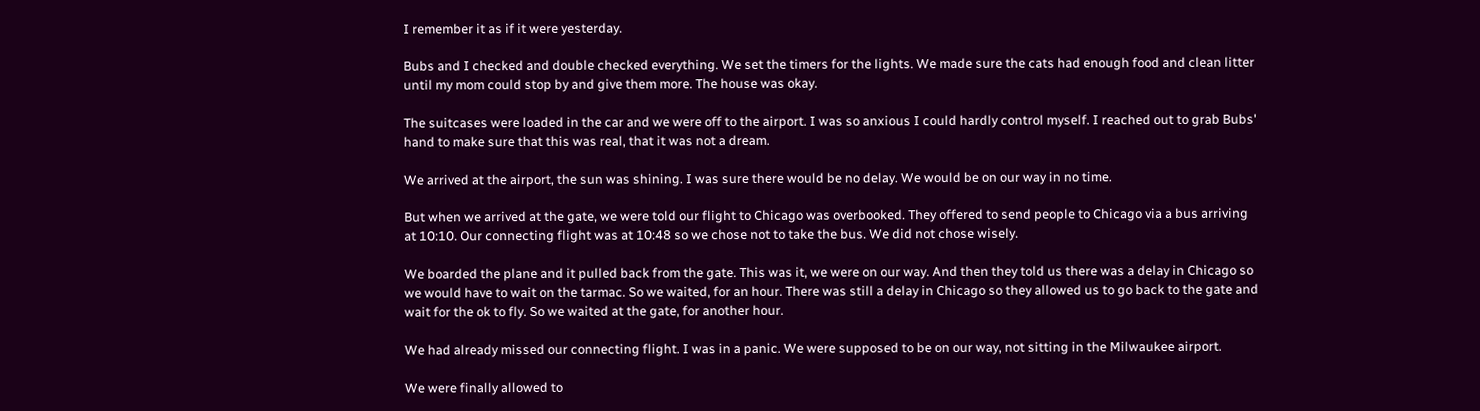I remember it as if it were yesterday.

Bubs and I checked and double checked everything. We set the timers for the lights. We made sure the cats had enough food and clean litter until my mom could stop by and give them more. The house was okay.

The suitcases were loaded in the car and we were off to the airport. I was so anxious I could hardly control myself. I reached out to grab Bubs' hand to make sure that this was real, that it was not a dream.

We arrived at the airport, the sun was shining. I was sure there would be no delay. We would be on our way in no time.

But when we arrived at the gate, we were told our flight to Chicago was overbooked. They offered to send people to Chicago via a bus arriving at 10:10. Our connecting flight was at 10:48 so we chose not to take the bus. We did not chose wisely.

We boarded the plane and it pulled back from the gate. This was it, we were on our way. And then they told us there was a delay in Chicago so we would have to wait on the tarmac. So we waited, for an hour. There was still a delay in Chicago so they allowed us to go back to the gate and wait for the ok to fly. So we waited at the gate, for another hour.

We had already missed our connecting flight. I was in a panic. We were supposed to be on our way, not sitting in the Milwaukee airport.

We were finally allowed to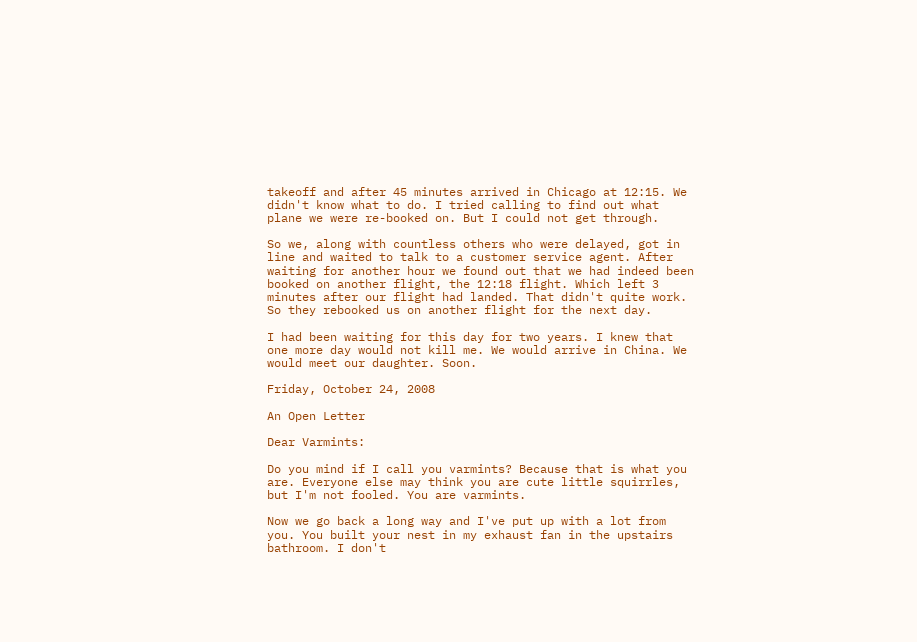takeoff and after 45 minutes arrived in Chicago at 12:15. We didn't know what to do. I tried calling to find out what plane we were re-booked on. But I could not get through.

So we, along with countless others who were delayed, got in line and waited to talk to a customer service agent. After waiting for another hour we found out that we had indeed been booked on another flight, the 12:18 flight. Which left 3 minutes after our flight had landed. That didn't quite work. So they rebooked us on another flight for the next day.

I had been waiting for this day for two years. I knew that one more day would not kill me. We would arrive in China. We would meet our daughter. Soon.

Friday, October 24, 2008

An Open Letter

Dear Varmints:

Do you mind if I call you varmints? Because that is what you are. Everyone else may think you are cute little squirrles, but I'm not fooled. You are varmints.

Now we go back a long way and I've put up with a lot from you. You built your nest in my exhaust fan in the upstairs bathroom. I don't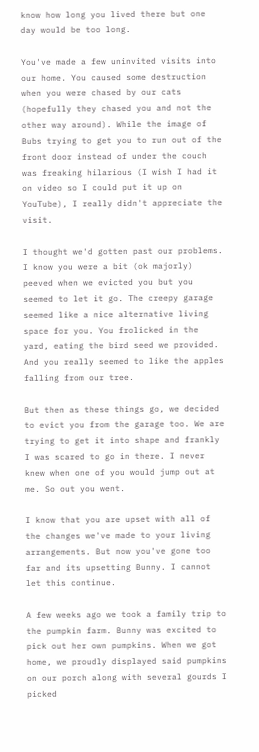know how long you lived there but one day would be too long.

You've made a few uninvited visits into our home. You caused some destruction when you were chased by our cats (hopefully they chased you and not the other way around). While the image of Bubs trying to get you to run out of the front door instead of under the couch was freaking hilarious (I wish I had it on video so I could put it up on YouTube), I really didn't appreciate the visit.

I thought we'd gotten past our problems. I know you were a bit (ok majorly) peeved when we evicted you but you seemed to let it go. The creepy garage seemed like a nice alternative living space for you. You frolicked in the yard, eating the bird seed we provided. And you really seemed to like the apples falling from our tree.

But then as these things go, we decided to evict you from the garage too. We are trying to get it into shape and frankly I was scared to go in there. I never knew when one of you would jump out at me. So out you went.

I know that you are upset with all of the changes we've made to your living arrangements. But now you've gone too far and its upsetting Bunny. I cannot let this continue.

A few weeks ago we took a family trip to the pumpkin farm. Bunny was excited to pick out her own pumpkins. When we got home, we proudly displayed said pumpkins on our porch along with several gourds I picked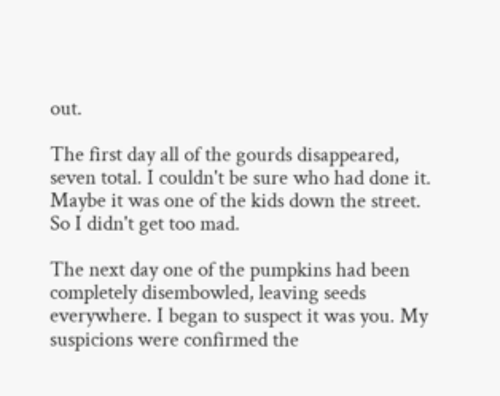out.

The first day all of the gourds disappeared, seven total. I couldn't be sure who had done it. Maybe it was one of the kids down the street. So I didn't get too mad.

The next day one of the pumpkins had been completely disembowled, leaving seeds everywhere. I began to suspect it was you. My suspicions were confirmed the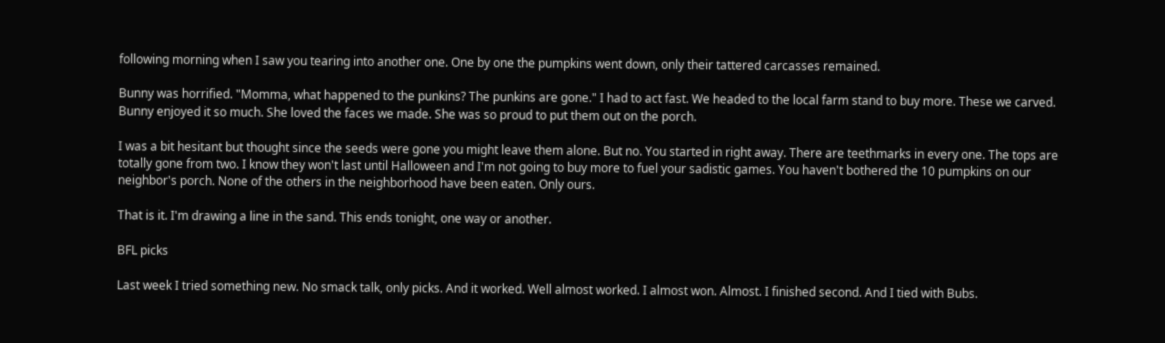following morning when I saw you tearing into another one. One by one the pumpkins went down, only their tattered carcasses remained.

Bunny was horrified. "Momma, what happened to the punkins? The punkins are gone." I had to act fast. We headed to the local farm stand to buy more. These we carved. Bunny enjoyed it so much. She loved the faces we made. She was so proud to put them out on the porch.

I was a bit hesitant but thought since the seeds were gone you might leave them alone. But no. You started in right away. There are teethmarks in every one. The tops are totally gone from two. I know they won't last until Halloween and I'm not going to buy more to fuel your sadistic games. You haven't bothered the 10 pumpkins on our neighbor's porch. None of the others in the neighborhood have been eaten. Only ours.

That is it. I'm drawing a line in the sand. This ends tonight, one way or another.

BFL picks

Last week I tried something new. No smack talk, only picks. And it worked. Well almost worked. I almost won. Almost. I finished second. And I tied with Bubs.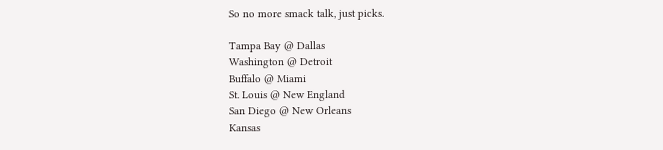So no more smack talk, just picks.

Tampa Bay @ Dallas
Washington @ Detroit
Buffalo @ Miami
St. Louis @ New England
San Diego @ New Orleans
Kansas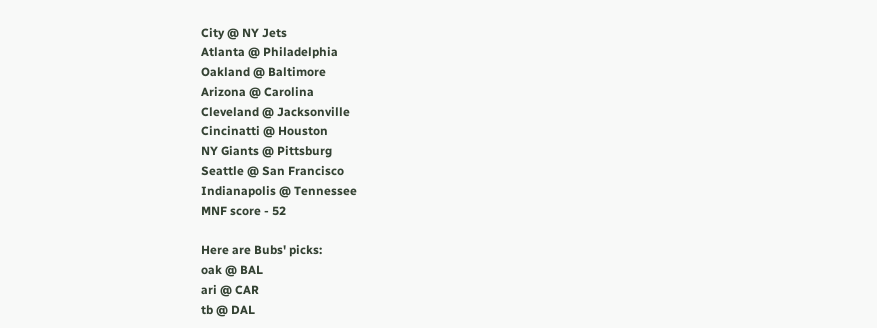City @ NY Jets
Atlanta @ Philadelphia
Oakland @ Baltimore
Arizona @ Carolina
Cleveland @ Jacksonville
Cincinatti @ Houston
NY Giants @ Pittsburg
Seattle @ San Francisco
Indianapolis @ Tennessee
MNF score - 52

Here are Bubs' picks:
oak @ BAL
ari @ CAR
tb @ DAL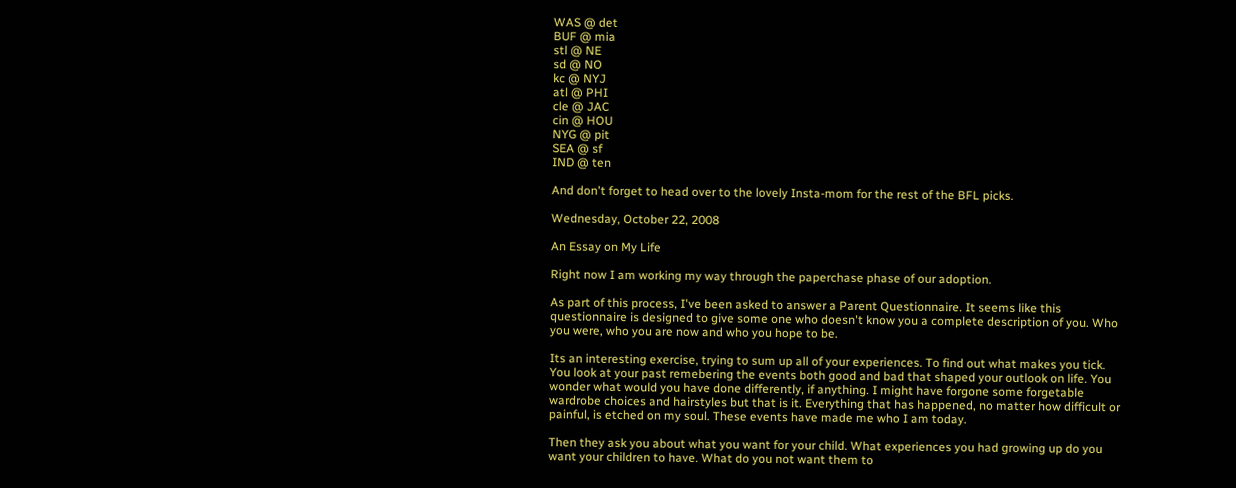WAS @ det
BUF @ mia
stl @ NE
sd @ NO
kc @ NYJ
atl @ PHI
cle @ JAC
cin @ HOU
NYG @ pit
SEA @ sf
IND @ ten

And don't forget to head over to the lovely Insta-mom for the rest of the BFL picks.

Wednesday, October 22, 2008

An Essay on My Life

Right now I am working my way through the paperchase phase of our adoption.

As part of this process, I've been asked to answer a Parent Questionnaire. It seems like this questionnaire is designed to give some one who doesn't know you a complete description of you. Who you were, who you are now and who you hope to be.

Its an interesting exercise, trying to sum up all of your experiences. To find out what makes you tick. You look at your past remebering the events both good and bad that shaped your outlook on life. You wonder what would you have done differently, if anything. I might have forgone some forgetable wardrobe choices and hairstyles but that is it. Everything that has happened, no matter how difficult or painful, is etched on my soul. These events have made me who I am today.

Then they ask you about what you want for your child. What experiences you had growing up do you want your children to have. What do you not want them to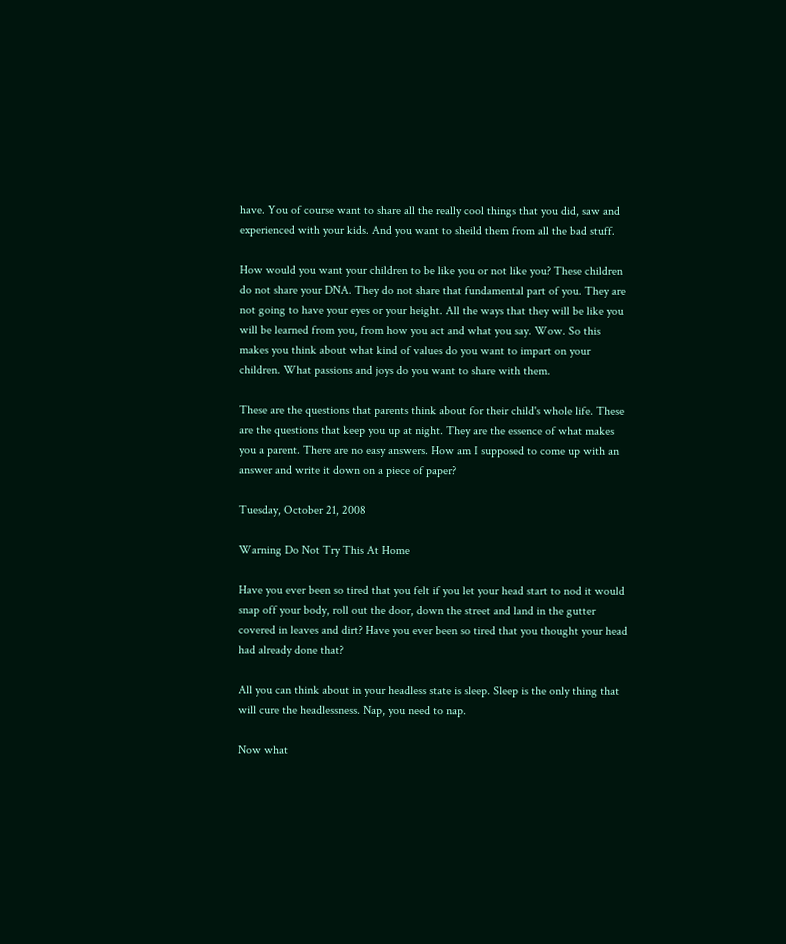have. You of course want to share all the really cool things that you did, saw and experienced with your kids. And you want to sheild them from all the bad stuff.

How would you want your children to be like you or not like you? These children do not share your DNA. They do not share that fundamental part of you. They are not going to have your eyes or your height. All the ways that they will be like you will be learned from you, from how you act and what you say. Wow. So this makes you think about what kind of values do you want to impart on your children. What passions and joys do you want to share with them.

These are the questions that parents think about for their child's whole life. These are the questions that keep you up at night. They are the essence of what makes you a parent. There are no easy answers. How am I supposed to come up with an answer and write it down on a piece of paper?

Tuesday, October 21, 2008

Warning Do Not Try This At Home

Have you ever been so tired that you felt if you let your head start to nod it would snap off your body, roll out the door, down the street and land in the gutter covered in leaves and dirt? Have you ever been so tired that you thought your head had already done that?

All you can think about in your headless state is sleep. Sleep is the only thing that will cure the headlessness. Nap, you need to nap.

Now what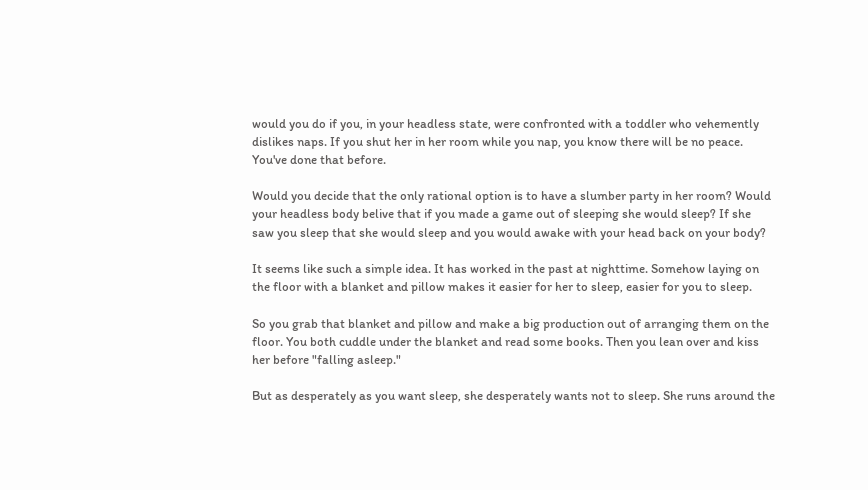would you do if you, in your headless state, were confronted with a toddler who vehemently dislikes naps. If you shut her in her room while you nap, you know there will be no peace. You've done that before.

Would you decide that the only rational option is to have a slumber party in her room? Would your headless body belive that if you made a game out of sleeping she would sleep? If she saw you sleep that she would sleep and you would awake with your head back on your body?

It seems like such a simple idea. It has worked in the past at nighttime. Somehow laying on the floor with a blanket and pillow makes it easier for her to sleep, easier for you to sleep.

So you grab that blanket and pillow and make a big production out of arranging them on the floor. You both cuddle under the blanket and read some books. Then you lean over and kiss her before "falling asleep."

But as desperately as you want sleep, she desperately wants not to sleep. She runs around the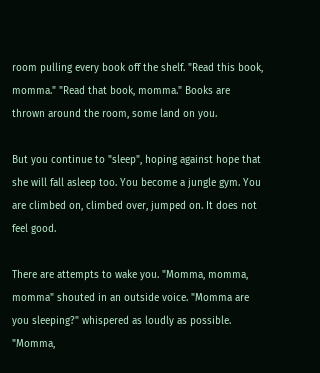room pulling every book off the shelf. "Read this book, momma." "Read that book, momma." Books are thrown around the room, some land on you.

But you continue to "sleep", hoping against hope that she will fall asleep too. You become a jungle gym. You are climbed on, climbed over, jumped on. It does not feel good.

There are attempts to wake you. "Momma, momma, momma" shouted in an outside voice. "Momma are you sleeping?" whispered as loudly as possible. "Momma,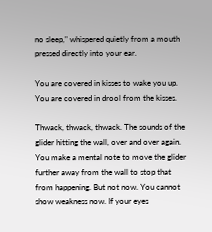no sleep," whispered quietly from a mouth pressed directly into your ear.

You are covered in kisses to wake you up. You are covered in drool from the kisses.

Thwack, thwack, thwack. The sounds of the glider hitting the wall, over and over again. You make a mental note to move the glider further away from the wall to stop that from happening. But not now. You cannot show weakness now. If your eyes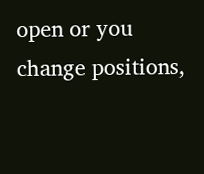open or you change positions,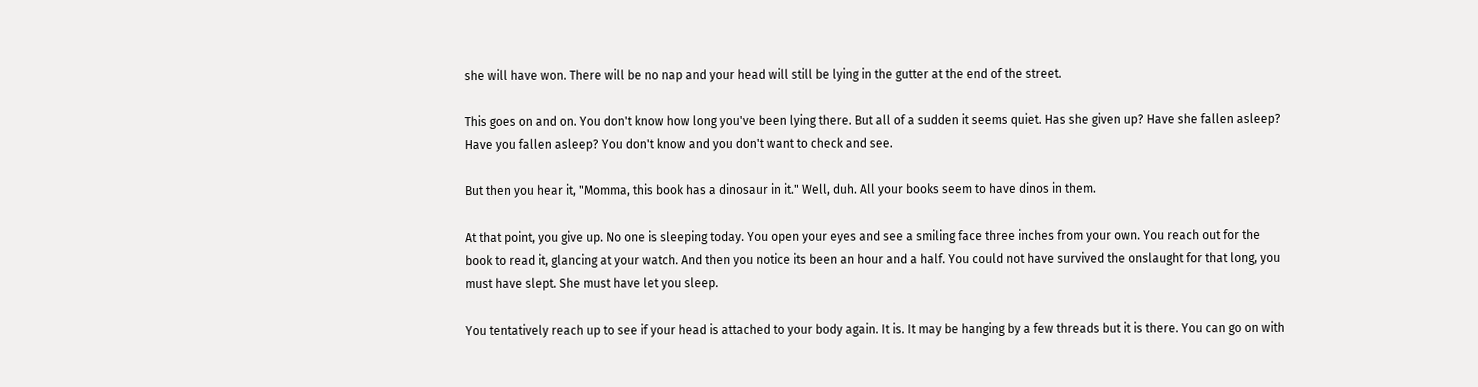she will have won. There will be no nap and your head will still be lying in the gutter at the end of the street.

This goes on and on. You don't know how long you've been lying there. But all of a sudden it seems quiet. Has she given up? Have she fallen asleep? Have you fallen asleep? You don't know and you don't want to check and see.

But then you hear it, "Momma, this book has a dinosaur in it." Well, duh. All your books seem to have dinos in them.

At that point, you give up. No one is sleeping today. You open your eyes and see a smiling face three inches from your own. You reach out for the book to read it, glancing at your watch. And then you notice its been an hour and a half. You could not have survived the onslaught for that long, you must have slept. She must have let you sleep.

You tentatively reach up to see if your head is attached to your body again. It is. It may be hanging by a few threads but it is there. You can go on with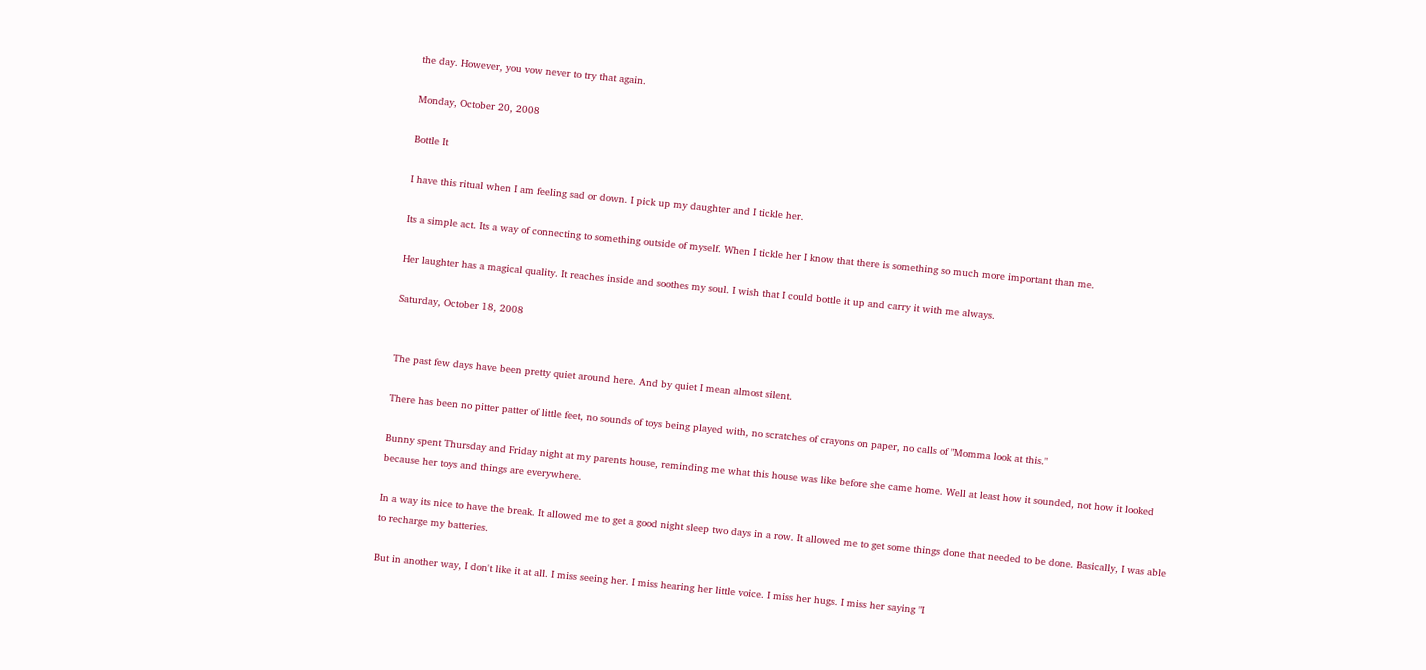the day. However, you vow never to try that again.

Monday, October 20, 2008

Bottle It

I have this ritual when I am feeling sad or down. I pick up my daughter and I tickle her.

Its a simple act. Its a way of connecting to something outside of myself. When I tickle her I know that there is something so much more important than me.

Her laughter has a magical quality. It reaches inside and soothes my soul. I wish that I could bottle it up and carry it with me always.

Saturday, October 18, 2008


The past few days have been pretty quiet around here. And by quiet I mean almost silent.

There has been no pitter patter of little feet, no sounds of toys being played with, no scratches of crayons on paper, no calls of "Momma look at this."

Bunny spent Thursday and Friday night at my parents house, reminding me what this house was like before she came home. Well at least how it sounded, not how it looked because her toys and things are everywhere.

In a way its nice to have the break. It allowed me to get a good night sleep two days in a row. It allowed me to get some things done that needed to be done. Basically, I was able to recharge my batteries.

But in another way, I don't like it at all. I miss seeing her. I miss hearing her little voice. I miss her hugs. I miss her saying "I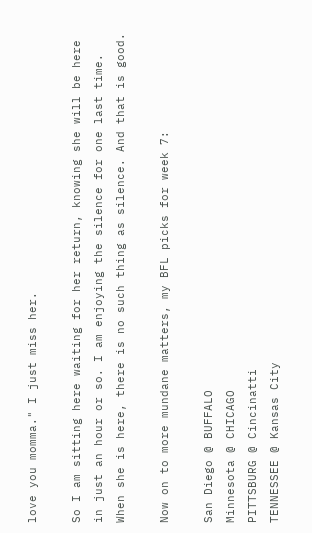love you momma." I just miss her.

So I am sitting here waiting for her return, knowing she will be here in just an hour or so. I am enjoying the silence for one last time. When she is here, there is no such thing as silence. And that is good.

Now on to more mundane matters, my BFL picks for week 7:

San Diego @ BUFFALO
Minnesota @ CHICAGO
PITTSBURG @ Cincinatti
TENNESSEE @ Kansas City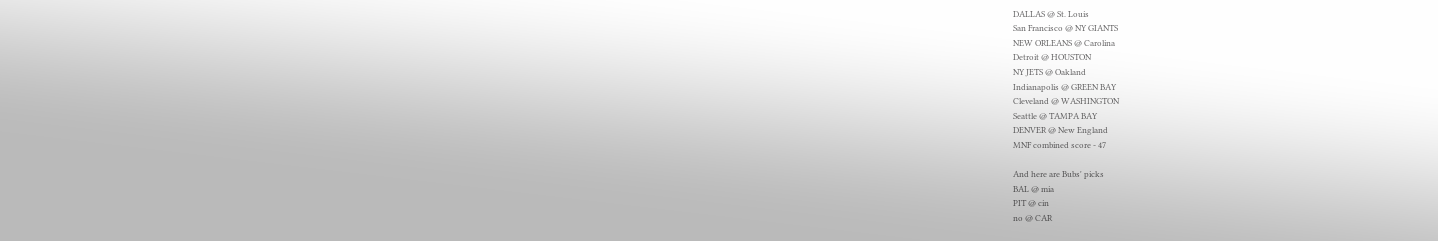DALLAS @ St. Louis
San Francisco @ NY GIANTS
NEW ORLEANS @ Carolina
Detroit @ HOUSTON
NY JETS @ Oakland
Indianapolis @ GREEN BAY
Cleveland @ WASHINGTON
Seattle @ TAMPA BAY
DENVER @ New England
MNF combined score - 47

And here are Bubs' picks
BAL @ mia
PIT @ cin
no @ CAR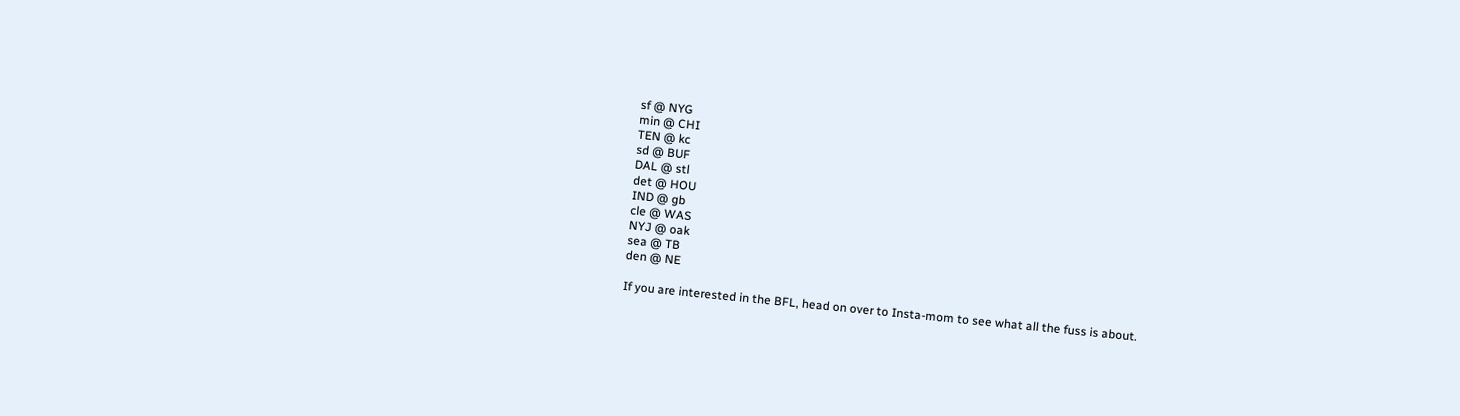sf @ NYG
min @ CHI
TEN @ kc
sd @ BUF
DAL @ stl
det @ HOU
IND @ gb
cle @ WAS
NYJ @ oak
sea @ TB
den @ NE

If you are interested in the BFL, head on over to Insta-mom to see what all the fuss is about.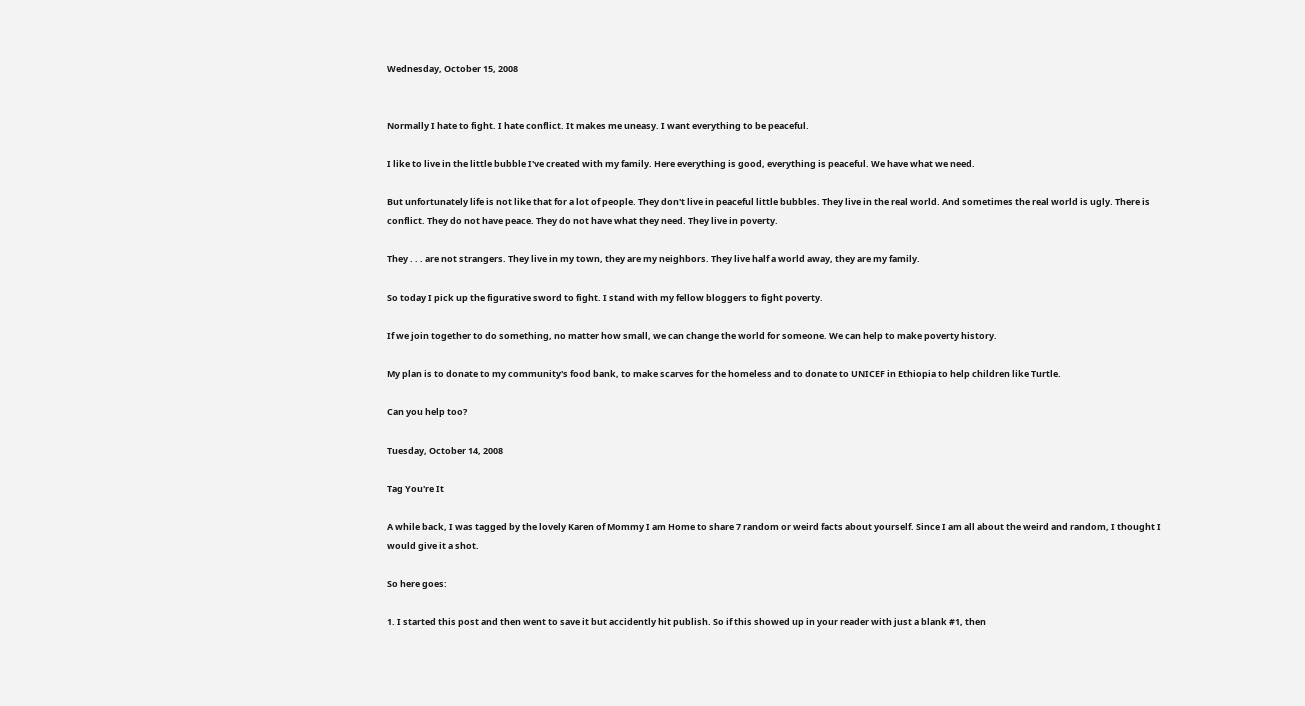Wednesday, October 15, 2008


Normally I hate to fight. I hate conflict. It makes me uneasy. I want everything to be peaceful.

I like to live in the little bubble I've created with my family. Here everything is good, everything is peaceful. We have what we need.

But unfortunately life is not like that for a lot of people. They don't live in peaceful little bubbles. They live in the real world. And sometimes the real world is ugly. There is conflict. They do not have peace. They do not have what they need. They live in poverty.

They . . . are not strangers. They live in my town, they are my neighbors. They live half a world away, they are my family.

So today I pick up the figurative sword to fight. I stand with my fellow bloggers to fight poverty.

If we join together to do something, no matter how small, we can change the world for someone. We can help to make poverty history.

My plan is to donate to my community's food bank, to make scarves for the homeless and to donate to UNICEF in Ethiopia to help children like Turtle.

Can you help too?

Tuesday, October 14, 2008

Tag You're It

A while back, I was tagged by the lovely Karen of Mommy I am Home to share 7 random or weird facts about yourself. Since I am all about the weird and random, I thought I would give it a shot.

So here goes:

1. I started this post and then went to save it but accidently hit publish. So if this showed up in your reader with just a blank #1, then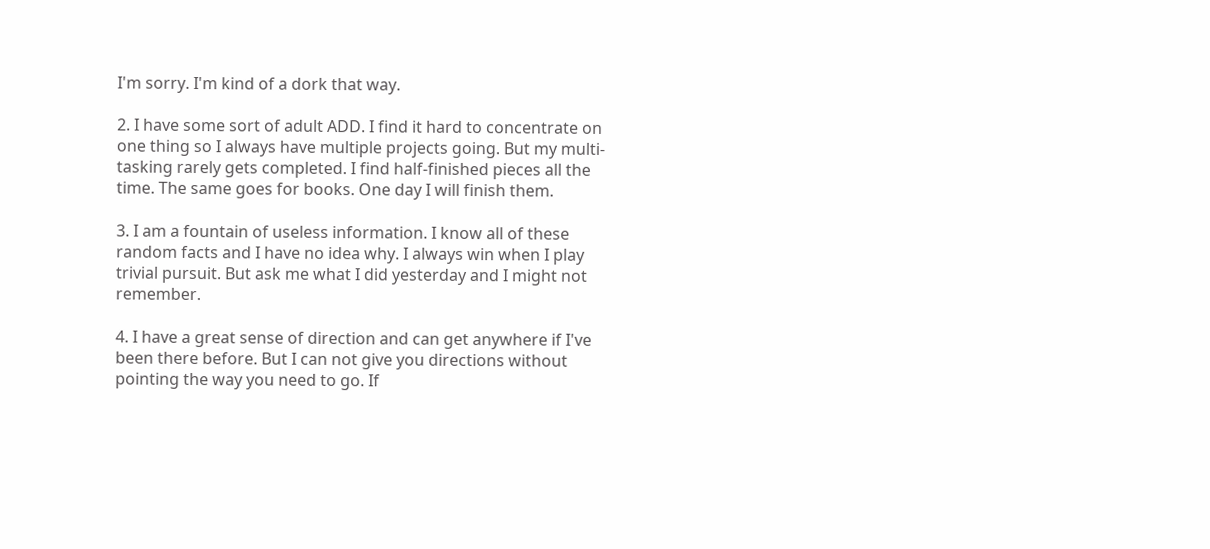I'm sorry. I'm kind of a dork that way.

2. I have some sort of adult ADD. I find it hard to concentrate on one thing so I always have multiple projects going. But my multi-tasking rarely gets completed. I find half-finished pieces all the time. The same goes for books. One day I will finish them.

3. I am a fountain of useless information. I know all of these random facts and I have no idea why. I always win when I play trivial pursuit. But ask me what I did yesterday and I might not remember.

4. I have a great sense of direction and can get anywhere if I've been there before. But I can not give you directions without pointing the way you need to go. If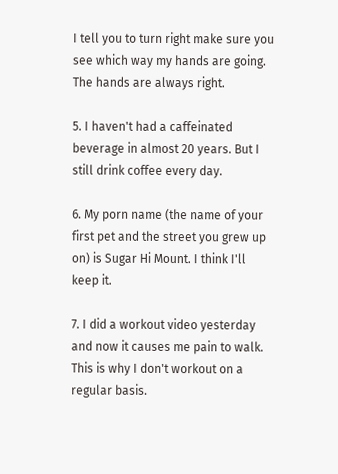I tell you to turn right make sure you see which way my hands are going. The hands are always right.

5. I haven't had a caffeinated beverage in almost 20 years. But I still drink coffee every day.

6. My porn name (the name of your first pet and the street you grew up on) is Sugar Hi Mount. I think I'll keep it.

7. I did a workout video yesterday and now it causes me pain to walk. This is why I don't workout on a regular basis.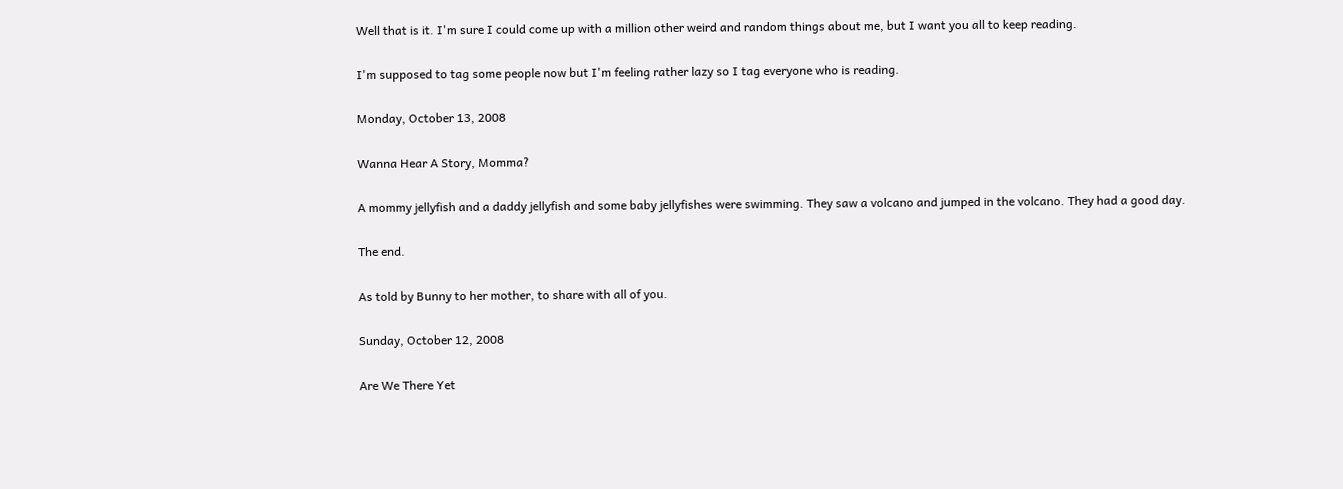Well that is it. I'm sure I could come up with a million other weird and random things about me, but I want you all to keep reading.

I'm supposed to tag some people now but I'm feeling rather lazy so I tag everyone who is reading.

Monday, October 13, 2008

Wanna Hear A Story, Momma?

A mommy jellyfish and a daddy jellyfish and some baby jellyfishes were swimming. They saw a volcano and jumped in the volcano. They had a good day.

The end.

As told by Bunny to her mother, to share with all of you.

Sunday, October 12, 2008

Are We There Yet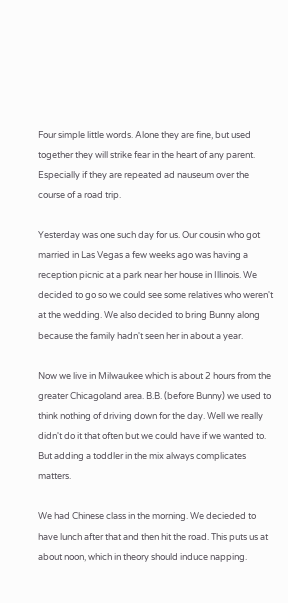Four simple little words. Alone they are fine, but used together they will strike fear in the heart of any parent. Especially if they are repeated ad nauseum over the course of a road trip.

Yesterday was one such day for us. Our cousin who got married in Las Vegas a few weeks ago was having a reception picnic at a park near her house in Illinois. We decided to go so we could see some relatives who weren't at the wedding. We also decided to bring Bunny along because the family hadn't seen her in about a year.

Now we live in Milwaukee which is about 2 hours from the greater Chicagoland area. B.B. (before Bunny) we used to think nothing of driving down for the day. Well we really didn't do it that often but we could have if we wanted to. But adding a toddler in the mix always complicates matters.

We had Chinese class in the morning. We decieded to have lunch after that and then hit the road. This puts us at about noon, which in theory should induce napping.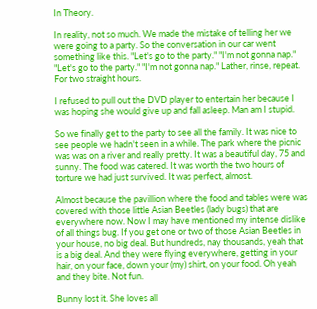In Theory.

In reality, not so much. We made the mistake of telling her we were going to a party. So the conversation in our car went something like this. "Let's go to the party." "I'm not gonna nap." "Let's go to the party." "I'm not gonna nap." Lather, rinse, repeat. For two straight hours.

I refused to pull out the DVD player to entertain her because I was hoping she would give up and fall asleep. Man am I stupid.

So we finally get to the party to see all the family. It was nice to see people we hadn't seen in a while. The park where the picnic was was on a river and really pretty. It was a beautiful day, 75 and sunny. The food was catered. It was worth the two hours of torture we had just survived. It was perfect, almost.

Almost because the pavillion where the food and tables were was covered with those little Asian Beetles (lady bugs) that are everywhere now. Now I may have mentioned my intense dislike of all things bug. If you get one or two of those Asian Beetles in your house, no big deal. But hundreds, nay thousands, yeah that is a big deal. And they were flying everywhere, getting in your hair, on your face, down your (my) shirt, on your food. Oh yeah and they bite. Not fun.

Bunny lost it. She loves all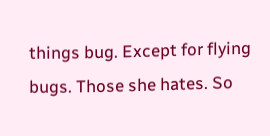things bug. Except for flying bugs. Those she hates. So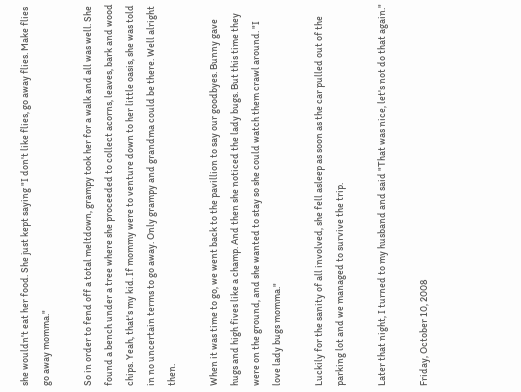she wouldn't eat her food. She just kept saying "I don't like flies, go away flies. Make flies go away momma."

So in order to fend off a total meltdown, grampy took her for a walk and all was well. She found a bench under a tree where she proceeded to collect acorns, leaves, bark and wood chips. Yeah, that's my kid. If mommy were to venture down to her little oasis, she was told in no uncertain terms to go away. Only grampy and grandma could be there. Well alright then.

When it was time to go, we went back to the pavillion to say our goodbyes. Bunny gave hugs and high fives like a champ. And then she noticed the lady bugs. But this time they were on the ground, and she wanted to stay so she could watch them crawl around. "I love lady bugs momma."

Luckily for the sanity of all involved, she fell asleep as soon as the car pulled out of the parking lot and we managed to survive the trip.

Later that night, I turned to my husband and said "That was nice, let's not do that again."

Friday, October 10, 2008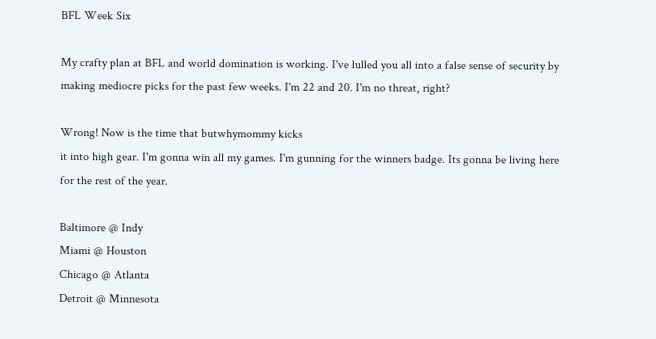BFL Week Six

My crafty plan at BFL and world domination is working. I've lulled you all into a false sense of security by making mediocre picks for the past few weeks. I'm 22 and 20. I'm no threat, right?

Wrong! Now is the time that butwhymommy kicks
it into high gear. I'm gonna win all my games. I'm gunning for the winners badge. Its gonna be living here for the rest of the year.

Baltimore @ Indy
Miami @ Houston
Chicago @ Atlanta
Detroit @ Minnesota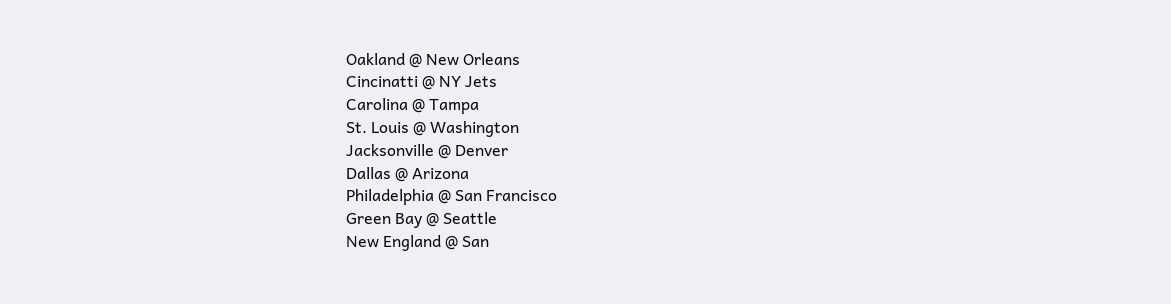Oakland @ New Orleans
Cincinatti @ NY Jets
Carolina @ Tampa
St. Louis @ Washington
Jacksonville @ Denver
Dallas @ Arizona
Philadelphia @ San Francisco
Green Bay @ Seattle
New England @ San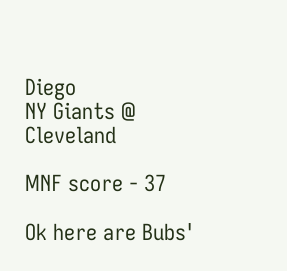Diego
NY Giants @ Cleveland

MNF score - 37

Ok here are Bubs'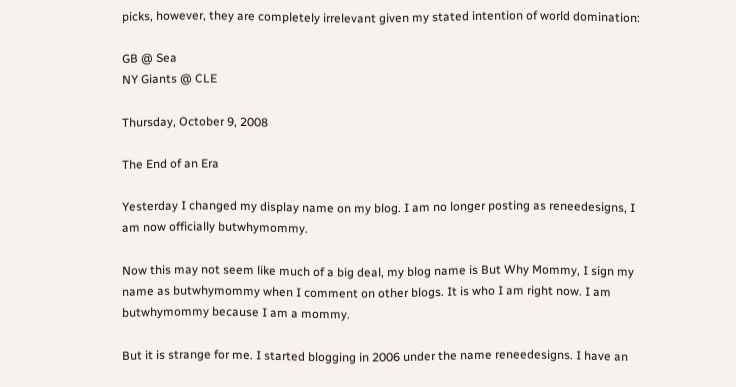picks, however, they are completely irrelevant given my stated intention of world domination:

GB @ Sea
NY Giants @ CLE

Thursday, October 9, 2008

The End of an Era

Yesterday I changed my display name on my blog. I am no longer posting as reneedesigns, I am now officially butwhymommy.

Now this may not seem like much of a big deal, my blog name is But Why Mommy, I sign my name as butwhymommy when I comment on other blogs. It is who I am right now. I am butwhymommy because I am a mommy.

But it is strange for me. I started blogging in 2006 under the name reneedesigns. I have an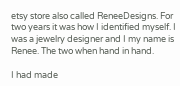etsy store also called ReneeDesigns. For two years it was how I identified myself. I was a jewelry designer and I my name is Renee. The two when hand in hand.

I had made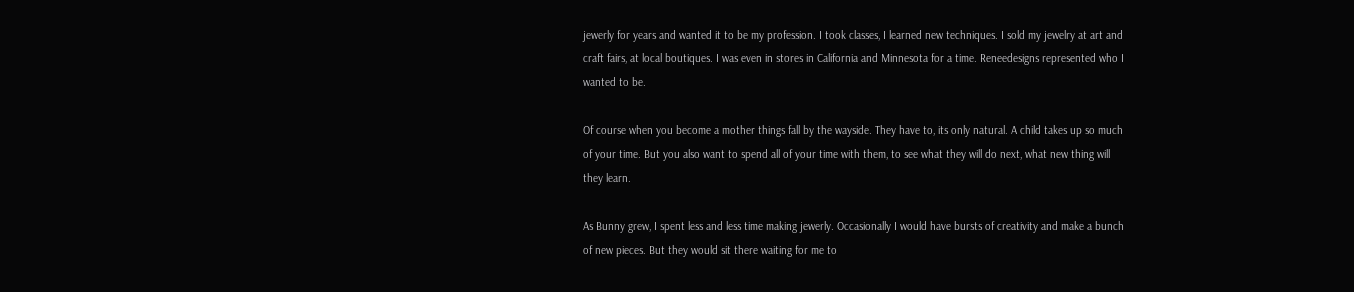jewerly for years and wanted it to be my profession. I took classes, I learned new techniques. I sold my jewelry at art and craft fairs, at local boutiques. I was even in stores in California and Minnesota for a time. Reneedesigns represented who I wanted to be.

Of course when you become a mother things fall by the wayside. They have to, its only natural. A child takes up so much of your time. But you also want to spend all of your time with them, to see what they will do next, what new thing will they learn.

As Bunny grew, I spent less and less time making jewerly. Occasionally I would have bursts of creativity and make a bunch of new pieces. But they would sit there waiting for me to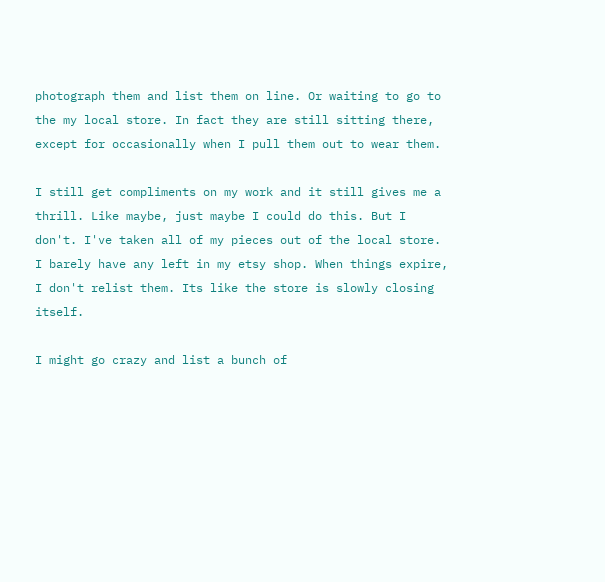photograph them and list them on line. Or waiting to go to the my local store. In fact they are still sitting there, except for occasionally when I pull them out to wear them.

I still get compliments on my work and it still gives me a thrill. Like maybe, just maybe I could do this. But I don't. I've taken all of my pieces out of the local store. I barely have any left in my etsy shop. When things expire, I don't relist them. Its like the store is slowly closing itself.

I might go crazy and list a bunch of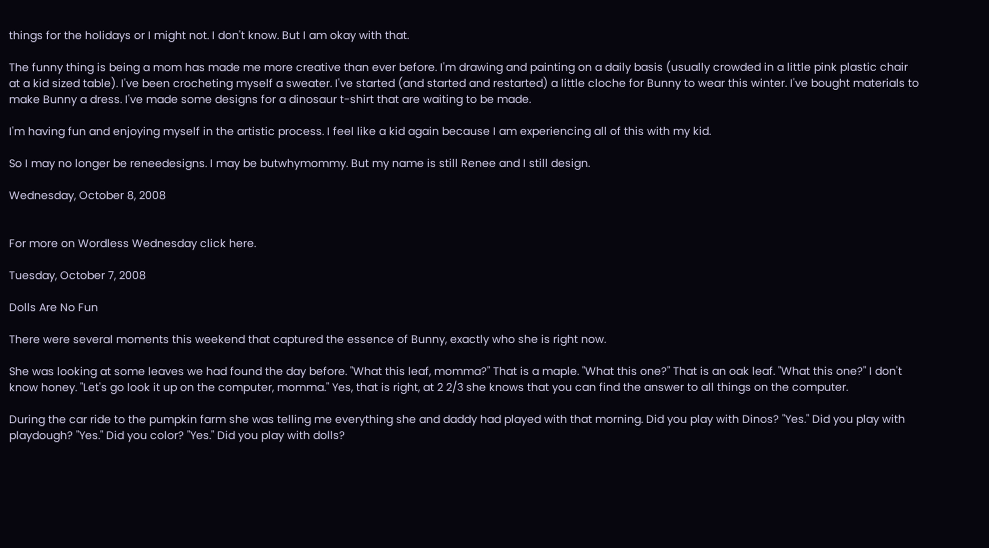things for the holidays or I might not. I don't know. But I am okay with that.

The funny thing is being a mom has made me more creative than ever before. I'm drawing and painting on a daily basis (usually crowded in a little pink plastic chair at a kid sized table). I've been crocheting myself a sweater. I've started (and started and restarted) a little cloche for Bunny to wear this winter. I've bought materials to make Bunny a dress. I've made some designs for a dinosaur t-shirt that are waiting to be made.

I'm having fun and enjoying myself in the artistic process. I feel like a kid again because I am experiencing all of this with my kid.

So I may no longer be reneedesigns. I may be butwhymommy. But my name is still Renee and I still design.

Wednesday, October 8, 2008


For more on Wordless Wednesday click here.

Tuesday, October 7, 2008

Dolls Are No Fun

There were several moments this weekend that captured the essence of Bunny, exactly who she is right now.

She was looking at some leaves we had found the day before. "What this leaf, momma?" That is a maple. "What this one?" That is an oak leaf. "What this one?" I don't know honey. "Let's go look it up on the computer, momma." Yes, that is right, at 2 2/3 she knows that you can find the answer to all things on the computer.

During the car ride to the pumpkin farm she was telling me everything she and daddy had played with that morning. Did you play with Dinos? "Yes." Did you play with playdough? "Yes." Did you color? "Yes." Did you play with dolls?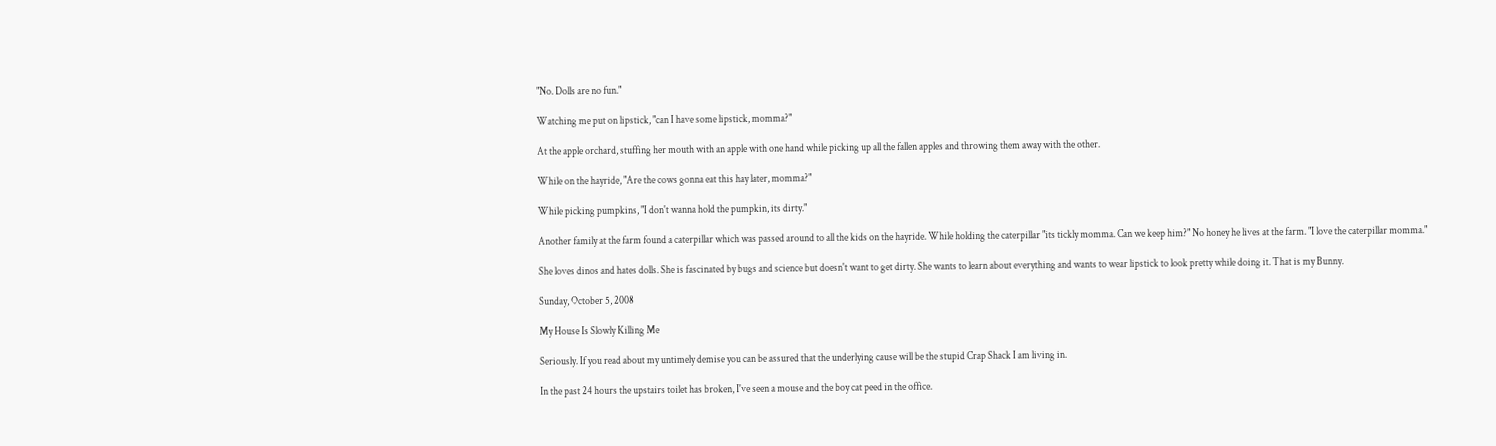"No. Dolls are no fun."

Watching me put on lipstick, "can I have some lipstick, momma?"

At the apple orchard, stuffing her mouth with an apple with one hand while picking up all the fallen apples and throwing them away with the other.

While on the hayride, "Are the cows gonna eat this hay later, momma?"

While picking pumpkins, "I don't wanna hold the pumpkin, its dirty."

Another family at the farm found a caterpillar which was passed around to all the kids on the hayride. While holding the caterpillar "its tickly momma. Can we keep him?" No honey he lives at the farm. "I love the caterpillar momma."

She loves dinos and hates dolls. She is fascinated by bugs and science but doesn't want to get dirty. She wants to learn about everything and wants to wear lipstick to look pretty while doing it. That is my Bunny.

Sunday, October 5, 2008

My House Is Slowly Killing Me

Seriously. If you read about my untimely demise you can be assured that the underlying cause will be the stupid Crap Shack I am living in.

In the past 24 hours the upstairs toilet has broken, I've seen a mouse and the boy cat peed in the office.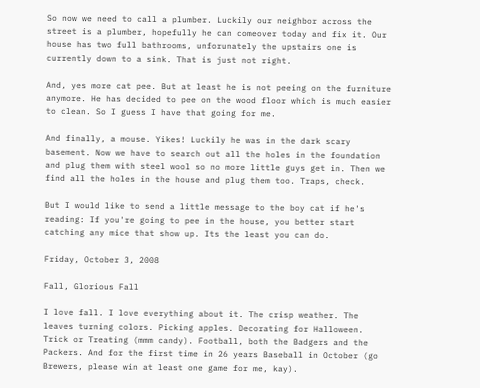So now we need to call a plumber. Luckily our neighbor across the street is a plumber, hopefully he can comeover today and fix it. Our house has two full bathrooms, unforunately the upstairs one is currently down to a sink. That is just not right.

And, yes more cat pee. But at least he is not peeing on the furniture anymore. He has decided to pee on the wood floor which is much easier to clean. So I guess I have that going for me.

And finally, a mouse. Yikes! Luckily he was in the dark scary basement. Now we have to search out all the holes in the foundation and plug them with steel wool so no more little guys get in. Then we find all the holes in the house and plug them too. Traps, check.

But I would like to send a little message to the boy cat if he's reading: If you're going to pee in the house, you better start catching any mice that show up. Its the least you can do.

Friday, October 3, 2008

Fall, Glorious Fall

I love fall. I love everything about it. The crisp weather. The leaves turning colors. Picking apples. Decorating for Halloween. Trick or Treating (mmm candy). Football, both the Badgers and the Packers. And for the first time in 26 years Baseball in October (go Brewers, please win at least one game for me, kay).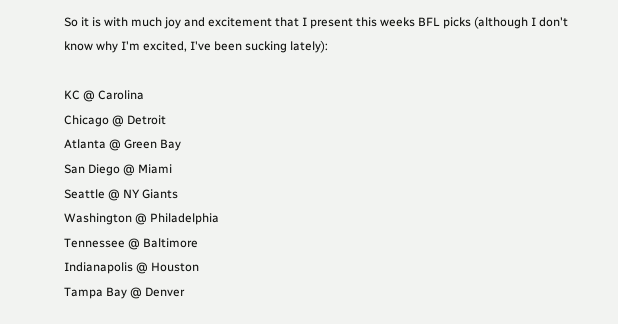So it is with much joy and excitement that I present this weeks BFL picks (although I don't know why I'm excited, I've been sucking lately):

KC @ Carolina
Chicago @ Detroit
Atlanta @ Green Bay
San Diego @ Miami
Seattle @ NY Giants
Washington @ Philadelphia
Tennessee @ Baltimore
Indianapolis @ Houston
Tampa Bay @ Denver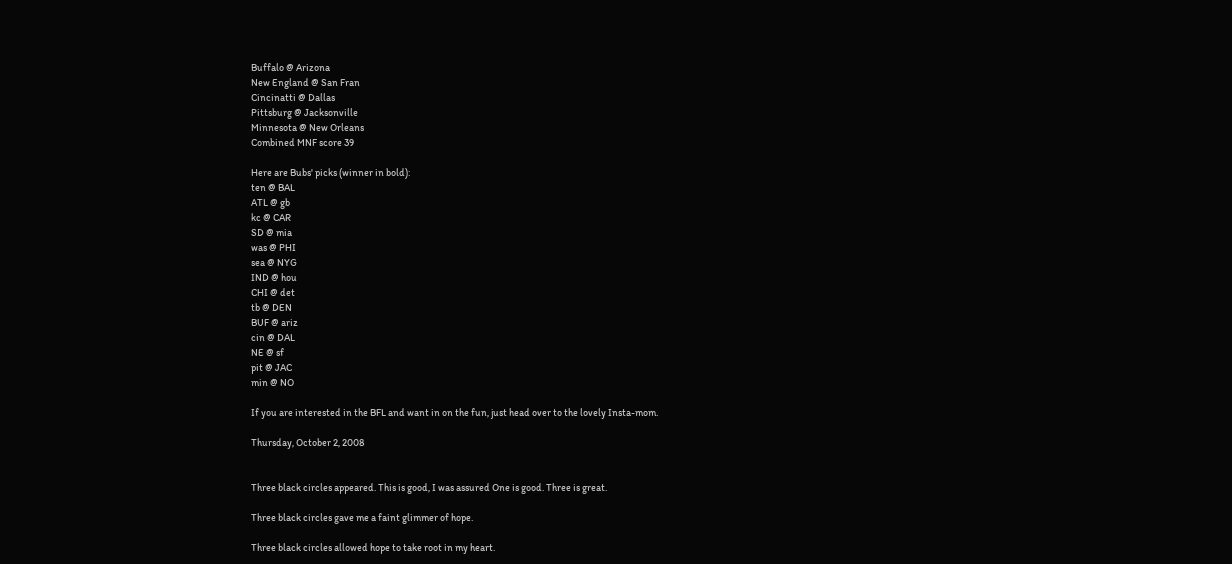Buffalo @ Arizona
New England @ San Fran
Cincinatti @ Dallas
Pittsburg @ Jacksonville
Minnesota @ New Orleans
Combined MNF score 39

Here are Bubs' picks (winner in bold):
ten @ BAL
ATL @ gb
kc @ CAR
SD @ mia
was @ PHI
sea @ NYG
IND @ hou
CHI @ det
tb @ DEN
BUF @ ariz
cin @ DAL
NE @ sf
pit @ JAC
min @ NO

If you are interested in the BFL and want in on the fun, just head over to the lovely Insta-mom.

Thursday, October 2, 2008


Three black circles appeared. This is good, I was assured One is good. Three is great.

Three black circles gave me a faint glimmer of hope.

Three black circles allowed hope to take root in my heart.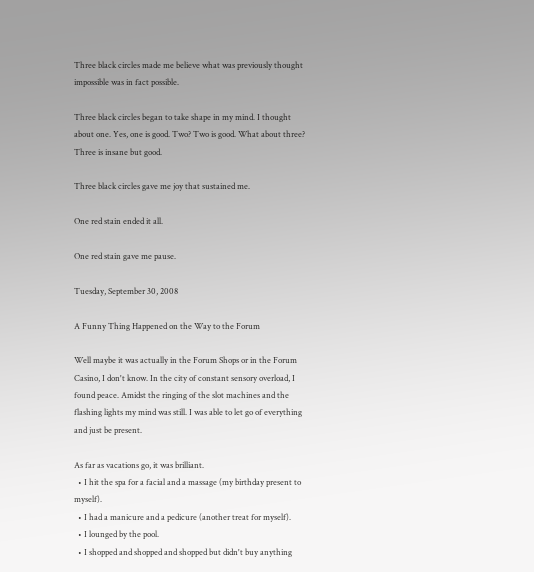Three black circles made me believe what was previously thought impossible was in fact possible.

Three black circles began to take shape in my mind. I thought about one. Yes, one is good. Two? Two is good. What about three? Three is insane but good.

Three black circles gave me joy that sustained me.

One red stain ended it all.

One red stain gave me pause.

Tuesday, September 30, 2008

A Funny Thing Happened on the Way to the Forum

Well maybe it was actually in the Forum Shops or in the Forum Casino, I don't know. In the city of constant sensory overload, I found peace. Amidst the ringing of the slot machines and the flashing lights my mind was still. I was able to let go of everything and just be present.

As far as vacations go, it was brilliant.
  • I hit the spa for a facial and a massage (my birthday present to myself).
  • I had a manicure and a pedicure (another treat for myself).
  • I lounged by the pool.
  • I shopped and shopped and shopped but didn't buy anything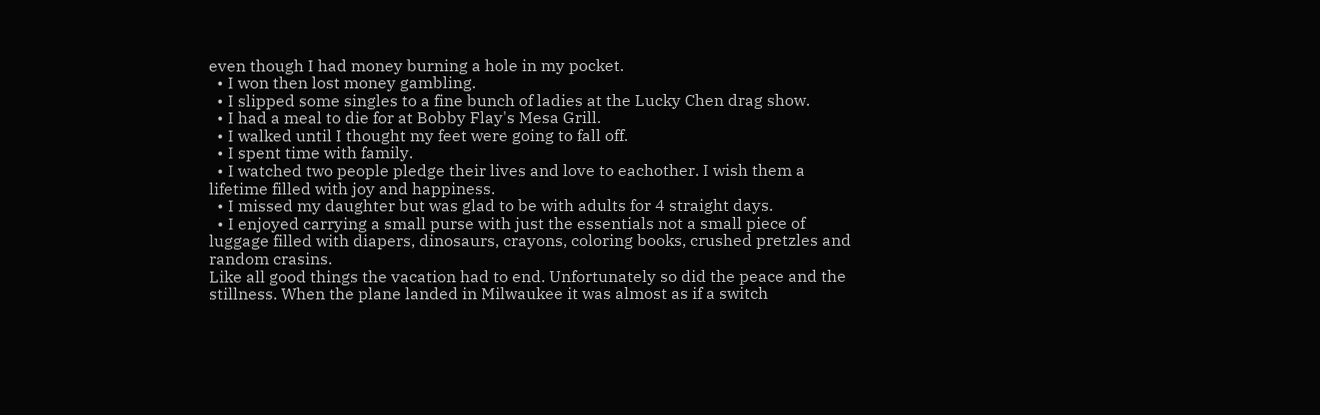even though I had money burning a hole in my pocket.
  • I won then lost money gambling.
  • I slipped some singles to a fine bunch of ladies at the Lucky Chen drag show.
  • I had a meal to die for at Bobby Flay's Mesa Grill.
  • I walked until I thought my feet were going to fall off.
  • I spent time with family.
  • I watched two people pledge their lives and love to eachother. I wish them a lifetime filled with joy and happiness.
  • I missed my daughter but was glad to be with adults for 4 straight days.
  • I enjoyed carrying a small purse with just the essentials not a small piece of luggage filled with diapers, dinosaurs, crayons, coloring books, crushed pretzles and random crasins.
Like all good things the vacation had to end. Unfortunately so did the peace and the stillness. When the plane landed in Milwaukee it was almost as if a switch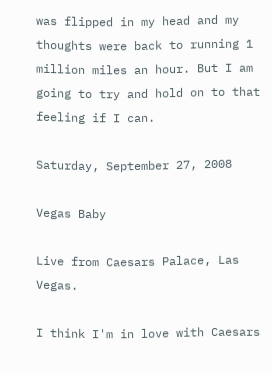was flipped in my head and my thoughts were back to running 1 million miles an hour. But I am going to try and hold on to that feeling if I can.

Saturday, September 27, 2008

Vegas Baby

Live from Caesars Palace, Las Vegas.

I think I'm in love with Caesars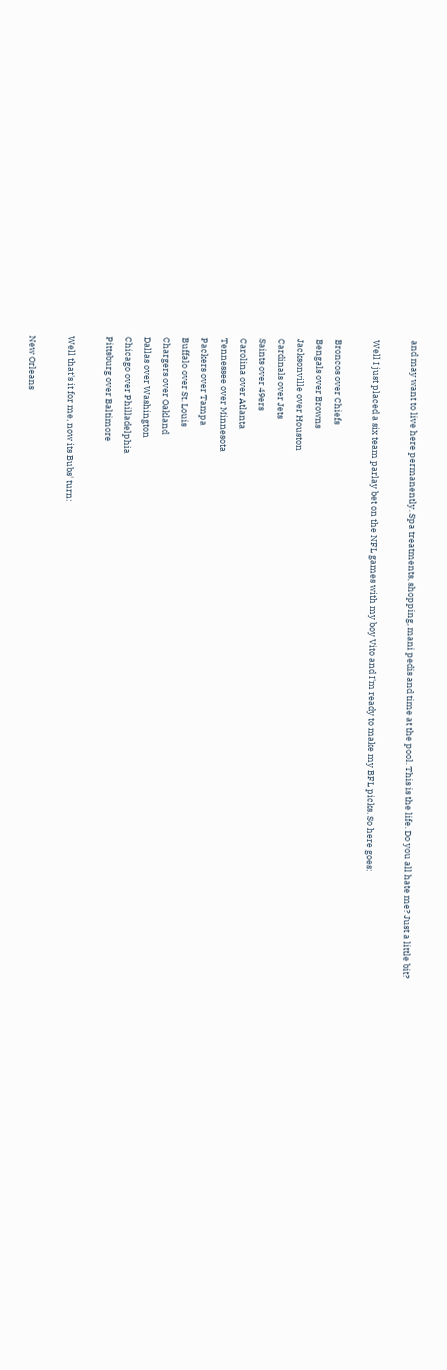and may want to live here permanently. Spa treatments, shopping, mani pedis and time at the pool. This is the life. Do you all hate me? Just a little bit?

Well I just placed a six team parlay bet on the NFL games with my boy Vito and I'm ready to make my BFL picks. So here goes:

Broncos over Chiefs
Bengals over Browns
Jacksonville over Houston
Cardinals over Jets
Saints over 49ers
Carolina over Atlanta
Tennessee over Minnesota
Packers over Tampa
Buffalo over St. Louis
Chargers over Oakland
Dallas over Washington
Chicago over Philladelphia
Pittsburg over Baltimore

Well that's it for me, now its Bubs' turn:

New Orleans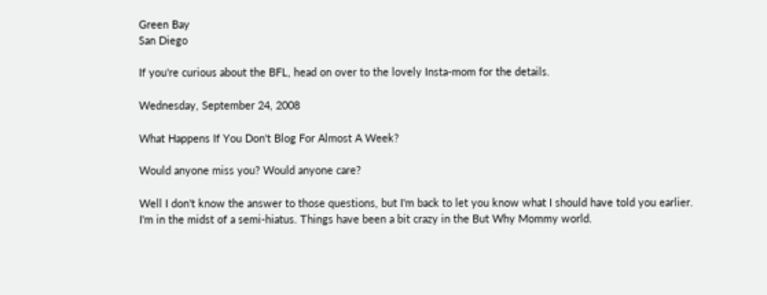Green Bay
San Diego

If you're curious about the BFL, head on over to the lovely Insta-mom for the details.

Wednesday, September 24, 2008

What Happens If You Don't Blog For Almost A Week?

Would anyone miss you? Would anyone care?

Well I don't know the answer to those questions, but I'm back to let you know what I should have told you earlier. I'm in the midst of a semi-hiatus. Things have been a bit crazy in the But Why Mommy world.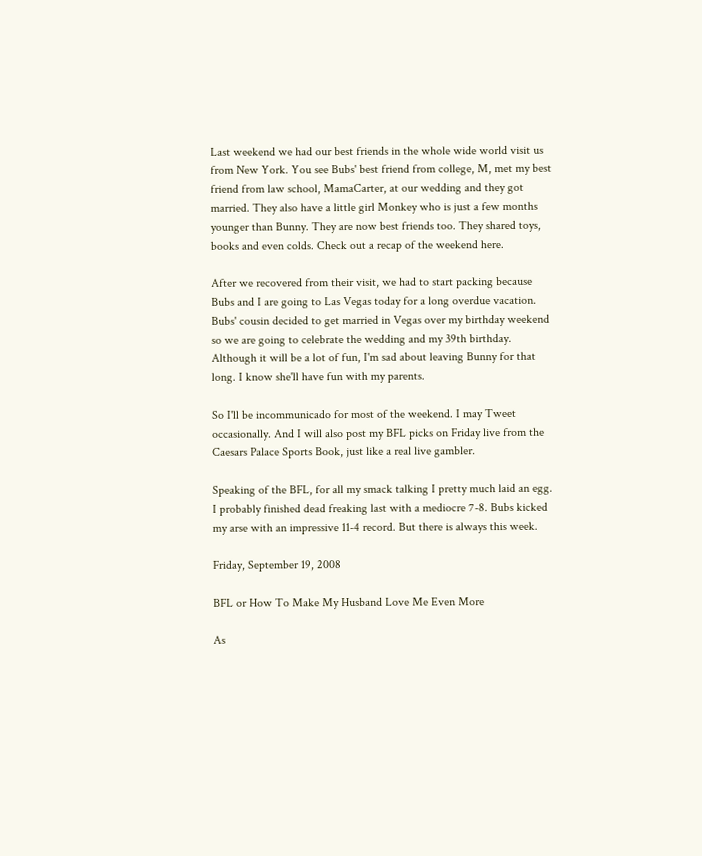Last weekend we had our best friends in the whole wide world visit us from New York. You see Bubs' best friend from college, M, met my best friend from law school, MamaCarter, at our wedding and they got married. They also have a little girl Monkey who is just a few months younger than Bunny. They are now best friends too. They shared toys, books and even colds. Check out a recap of the weekend here.

After we recovered from their visit, we had to start packing because Bubs and I are going to Las Vegas today for a long overdue vacation. Bubs' cousin decided to get married in Vegas over my birthday weekend so we are going to celebrate the wedding and my 39th birthday. Although it will be a lot of fun, I'm sad about leaving Bunny for that long. I know she'll have fun with my parents.

So I'll be incommunicado for most of the weekend. I may Tweet occasionally. And I will also post my BFL picks on Friday live from the Caesars Palace Sports Book, just like a real live gambler.

Speaking of the BFL, for all my smack talking I pretty much laid an egg. I probably finished dead freaking last with a mediocre 7-8. Bubs kicked my arse with an impressive 11-4 record. But there is always this week.

Friday, September 19, 2008

BFL or How To Make My Husband Love Me Even More

As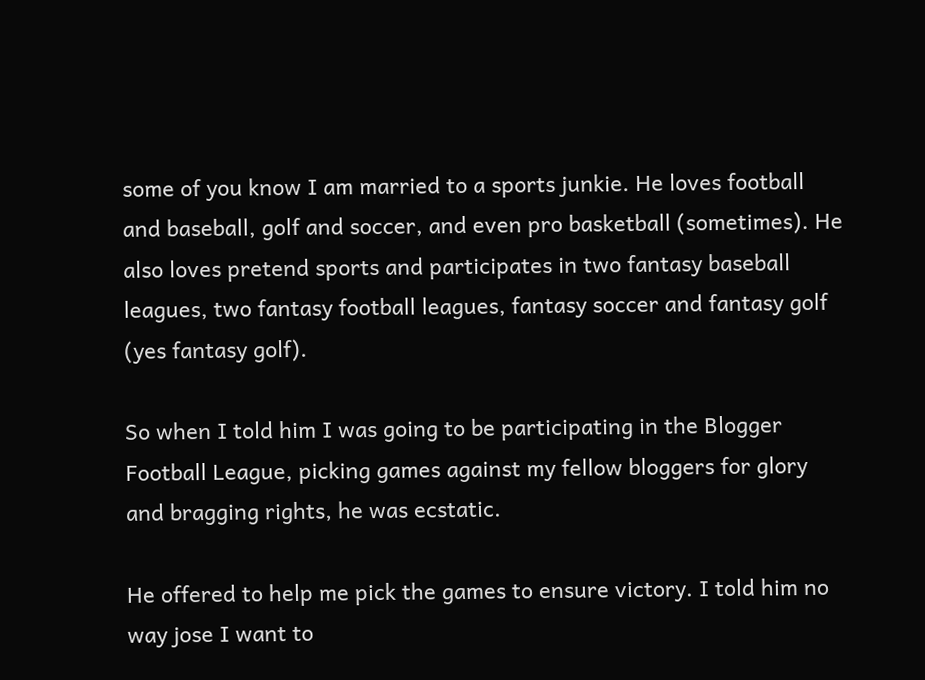some of you know I am married to a sports junkie. He loves football and baseball, golf and soccer, and even pro basketball (sometimes). He also loves pretend sports and participates in two fantasy baseball leagues, two fantasy football leagues, fantasy soccer and fantasy golf (yes fantasy golf).

So when I told him I was going to be participating in the Blogger Football League, picking games against my fellow bloggers for glory and bragging rights, he was ecstatic.

He offered to help me pick the games to ensure victory. I told him no way jose I want to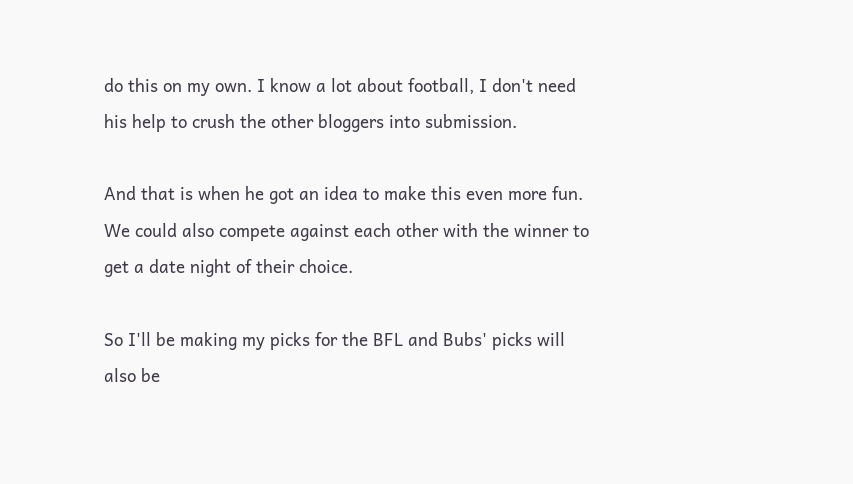do this on my own. I know a lot about football, I don't need his help to crush the other bloggers into submission.

And that is when he got an idea to make this even more fun. We could also compete against each other with the winner to get a date night of their choice.

So I'll be making my picks for the BFL and Bubs' picks will also be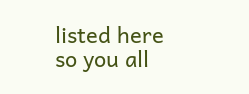listed here so you all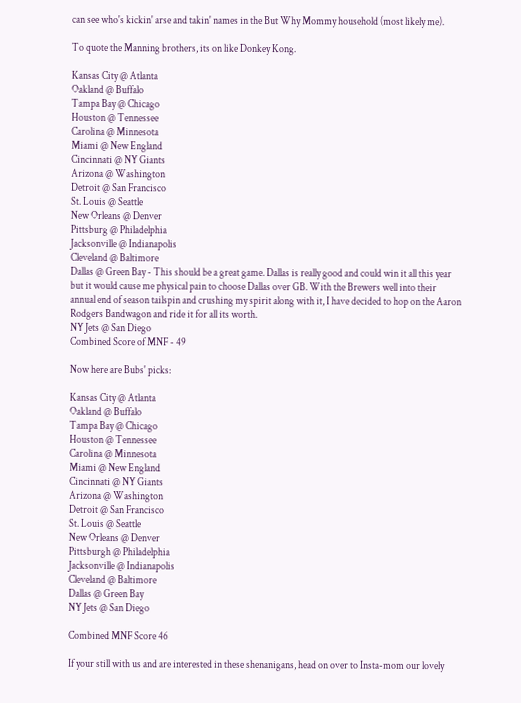can see who's kickin' arse and takin' names in the But Why Mommy household (most likely me).

To quote the Manning brothers, its on like Donkey Kong.

Kansas City @ Atlanta
Oakland @ Buffalo
Tampa Bay @ Chicago
Houston @ Tennessee
Carolina @ Minnesota
Miami @ New England
Cincinnati @ NY Giants
Arizona @ Washington
Detroit @ San Francisco
St. Louis @ Seattle
New Orleans @ Denver
Pittsburg @ Philadelphia
Jacksonville @ Indianapolis
Cleveland @ Baltimore
Dallas @ Green Bay - This should be a great game. Dallas is really good and could win it all this year but it would cause me physical pain to choose Dallas over GB. With the Brewers well into their annual end of season tailspin and crushing my spirit along with it, I have decided to hop on the Aaron Rodgers Bandwagon and ride it for all its worth.
NY Jets @ San Diego
Combined Score of MNF - 49

Now here are Bubs' picks:

Kansas City @ Atlanta
Oakland @ Buffalo
Tampa Bay @ Chicago
Houston @ Tennessee
Carolina @ Minnesota
Miami @ New England
Cincinnati @ NY Giants
Arizona @ Washington
Detroit @ San Francisco
St. Louis @ Seattle
New Orleans @ Denver
Pittsburgh @ Philadelphia
Jacksonville @ Indianapolis
Cleveland @ Baltimore
Dallas @ Green Bay
NY Jets @ San Diego

Combined MNF Score 46

If your still with us and are interested in these shenanigans, head on over to Insta-mom our lovely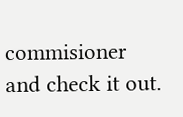commisioner and check it out.